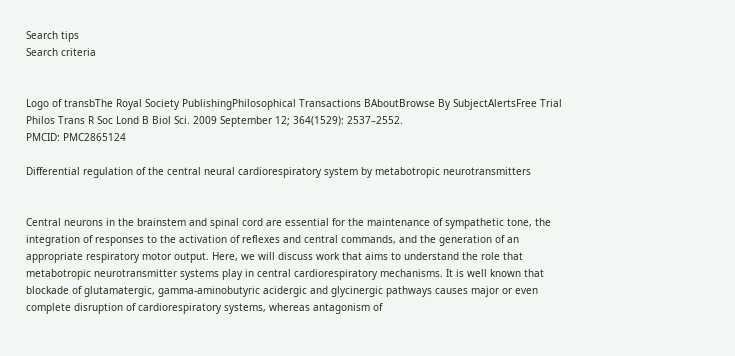Search tips
Search criteria


Logo of transbThe Royal Society PublishingPhilosophical Transactions BAboutBrowse By SubjectAlertsFree Trial
Philos Trans R Soc Lond B Biol Sci. 2009 September 12; 364(1529): 2537–2552.
PMCID: PMC2865124

Differential regulation of the central neural cardiorespiratory system by metabotropic neurotransmitters


Central neurons in the brainstem and spinal cord are essential for the maintenance of sympathetic tone, the integration of responses to the activation of reflexes and central commands, and the generation of an appropriate respiratory motor output. Here, we will discuss work that aims to understand the role that metabotropic neurotransmitter systems play in central cardiorespiratory mechanisms. It is well known that blockade of glutamatergic, gamma-aminobutyric acidergic and glycinergic pathways causes major or even complete disruption of cardiorespiratory systems, whereas antagonism of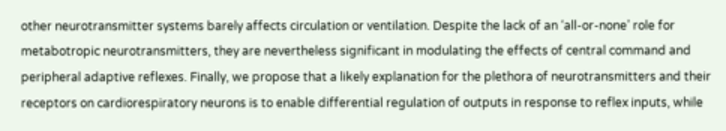other neurotransmitter systems barely affects circulation or ventilation. Despite the lack of an ‘all-or-none’ role for metabotropic neurotransmitters, they are nevertheless significant in modulating the effects of central command and peripheral adaptive reflexes. Finally, we propose that a likely explanation for the plethora of neurotransmitters and their receptors on cardiorespiratory neurons is to enable differential regulation of outputs in response to reflex inputs, while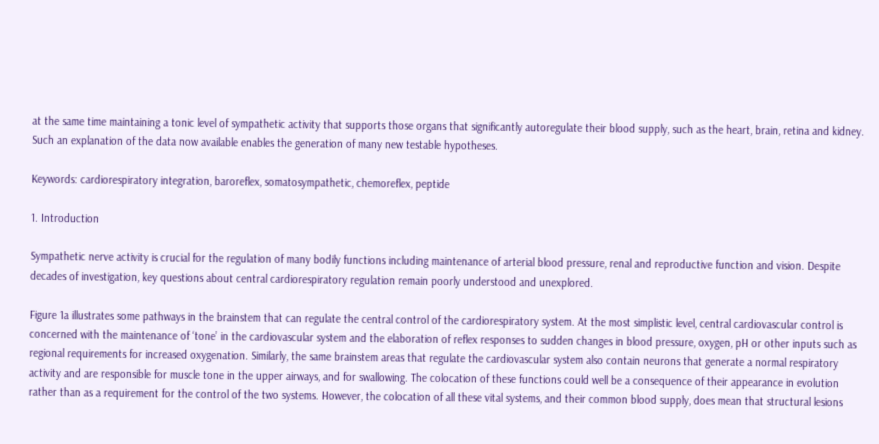at the same time maintaining a tonic level of sympathetic activity that supports those organs that significantly autoregulate their blood supply, such as the heart, brain, retina and kidney. Such an explanation of the data now available enables the generation of many new testable hypotheses.

Keywords: cardiorespiratory integration, baroreflex, somatosympathetic, chemoreflex, peptide

1. Introduction

Sympathetic nerve activity is crucial for the regulation of many bodily functions including maintenance of arterial blood pressure, renal and reproductive function and vision. Despite decades of investigation, key questions about central cardiorespiratory regulation remain poorly understood and unexplored.

Figure 1a illustrates some pathways in the brainstem that can regulate the central control of the cardiorespiratory system. At the most simplistic level, central cardiovascular control is concerned with the maintenance of ‘tone’ in the cardiovascular system and the elaboration of reflex responses to sudden changes in blood pressure, oxygen, pH or other inputs such as regional requirements for increased oxygenation. Similarly, the same brainstem areas that regulate the cardiovascular system also contain neurons that generate a normal respiratory activity and are responsible for muscle tone in the upper airways, and for swallowing. The colocation of these functions could well be a consequence of their appearance in evolution rather than as a requirement for the control of the two systems. However, the colocation of all these vital systems, and their common blood supply, does mean that structural lesions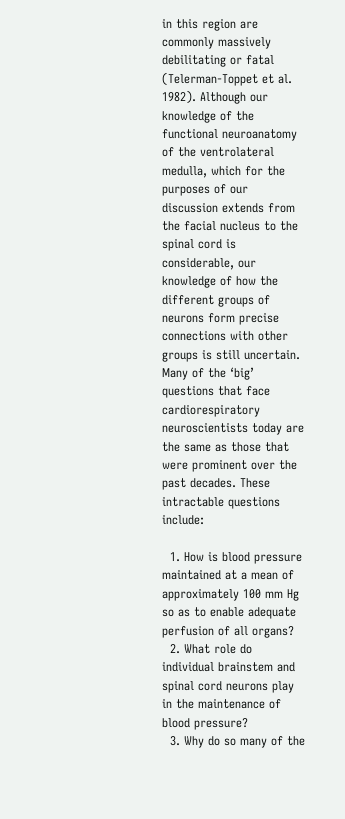in this region are commonly massively debilitating or fatal (Telerman-Toppet et al. 1982). Although our knowledge of the functional neuroanatomy of the ventrolateral medulla, which for the purposes of our discussion extends from the facial nucleus to the spinal cord is considerable, our knowledge of how the different groups of neurons form precise connections with other groups is still uncertain. Many of the ‘big’ questions that face cardiorespiratory neuroscientists today are the same as those that were prominent over the past decades. These intractable questions include:

  1. How is blood pressure maintained at a mean of approximately 100 mm Hg so as to enable adequate perfusion of all organs?
  2. What role do individual brainstem and spinal cord neurons play in the maintenance of blood pressure?
  3. Why do so many of the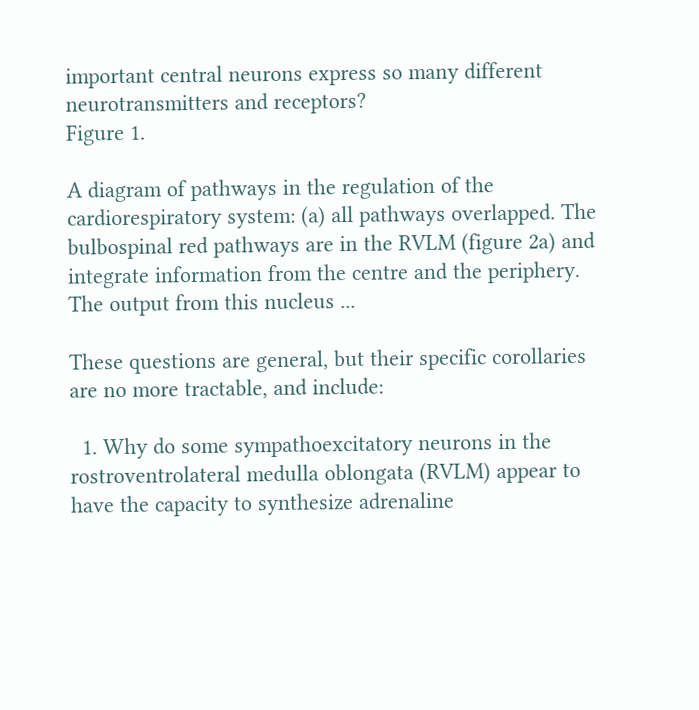important central neurons express so many different neurotransmitters and receptors?
Figure 1.

A diagram of pathways in the regulation of the cardiorespiratory system: (a) all pathways overlapped. The bulbospinal red pathways are in the RVLM (figure 2a) and integrate information from the centre and the periphery. The output from this nucleus ...

These questions are general, but their specific corollaries are no more tractable, and include:

  1. Why do some sympathoexcitatory neurons in the rostroventrolateral medulla oblongata (RVLM) appear to have the capacity to synthesize adrenaline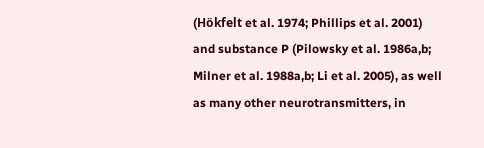(Hökfelt et al. 1974; Phillips et al. 2001) and substance P (Pilowsky et al. 1986a,b; Milner et al. 1988a,b; Li et al. 2005), as well as many other neurotransmitters, in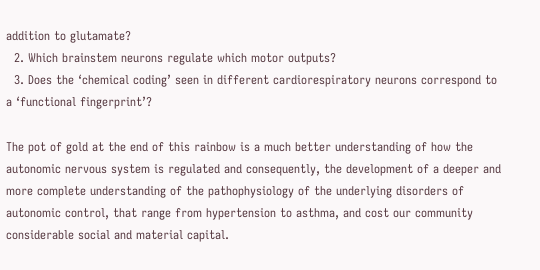addition to glutamate?
  2. Which brainstem neurons regulate which motor outputs?
  3. Does the ‘chemical coding’ seen in different cardiorespiratory neurons correspond to a ‘functional fingerprint’?

The pot of gold at the end of this rainbow is a much better understanding of how the autonomic nervous system is regulated and consequently, the development of a deeper and more complete understanding of the pathophysiology of the underlying disorders of autonomic control, that range from hypertension to asthma, and cost our community considerable social and material capital.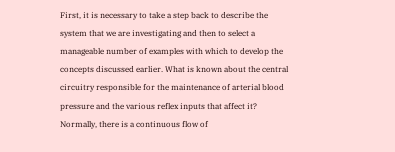First, it is necessary to take a step back to describe the system that we are investigating and then to select a manageable number of examples with which to develop the concepts discussed earlier. What is known about the central circuitry responsible for the maintenance of arterial blood pressure and the various reflex inputs that affect it? Normally, there is a continuous flow of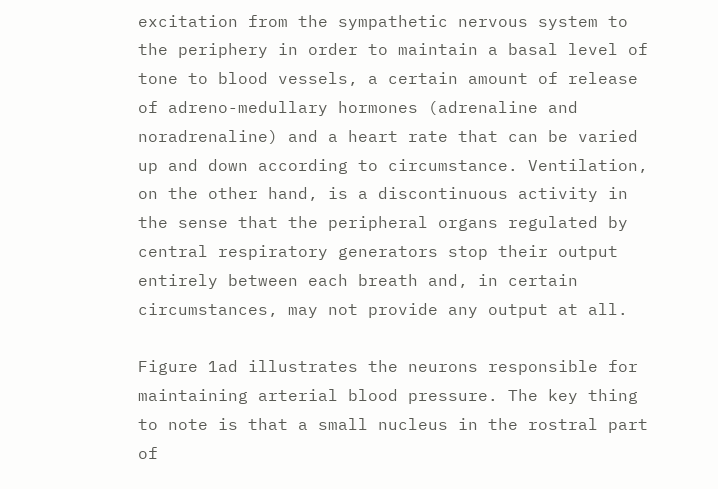excitation from the sympathetic nervous system to the periphery in order to maintain a basal level of tone to blood vessels, a certain amount of release of adreno-medullary hormones (adrenaline and noradrenaline) and a heart rate that can be varied up and down according to circumstance. Ventilation, on the other hand, is a discontinuous activity in the sense that the peripheral organs regulated by central respiratory generators stop their output entirely between each breath and, in certain circumstances, may not provide any output at all.

Figure 1ad illustrates the neurons responsible for maintaining arterial blood pressure. The key thing to note is that a small nucleus in the rostral part of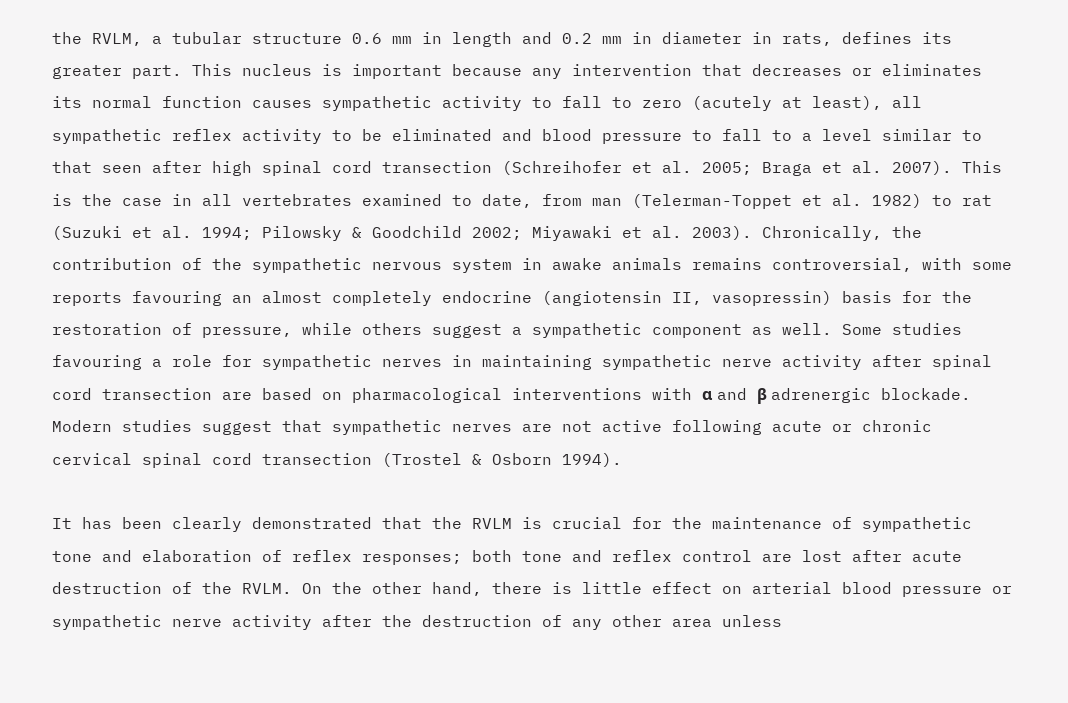the RVLM, a tubular structure 0.6 mm in length and 0.2 mm in diameter in rats, defines its greater part. This nucleus is important because any intervention that decreases or eliminates its normal function causes sympathetic activity to fall to zero (acutely at least), all sympathetic reflex activity to be eliminated and blood pressure to fall to a level similar to that seen after high spinal cord transection (Schreihofer et al. 2005; Braga et al. 2007). This is the case in all vertebrates examined to date, from man (Telerman-Toppet et al. 1982) to rat (Suzuki et al. 1994; Pilowsky & Goodchild 2002; Miyawaki et al. 2003). Chronically, the contribution of the sympathetic nervous system in awake animals remains controversial, with some reports favouring an almost completely endocrine (angiotensin II, vasopressin) basis for the restoration of pressure, while others suggest a sympathetic component as well. Some studies favouring a role for sympathetic nerves in maintaining sympathetic nerve activity after spinal cord transection are based on pharmacological interventions with α and β adrenergic blockade. Modern studies suggest that sympathetic nerves are not active following acute or chronic cervical spinal cord transection (Trostel & Osborn 1994).

It has been clearly demonstrated that the RVLM is crucial for the maintenance of sympathetic tone and elaboration of reflex responses; both tone and reflex control are lost after acute destruction of the RVLM. On the other hand, there is little effect on arterial blood pressure or sympathetic nerve activity after the destruction of any other area unless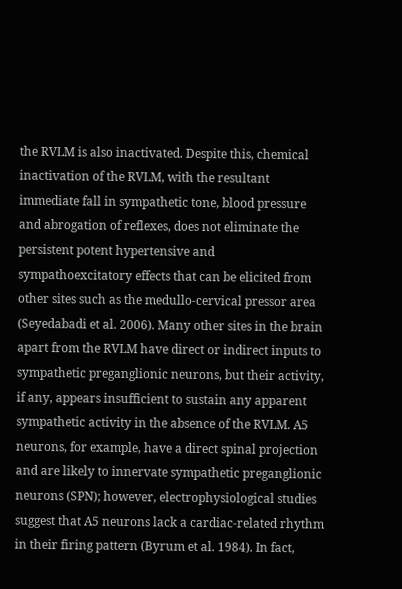the RVLM is also inactivated. Despite this, chemical inactivation of the RVLM, with the resultant immediate fall in sympathetic tone, blood pressure and abrogation of reflexes, does not eliminate the persistent potent hypertensive and sympathoexcitatory effects that can be elicited from other sites such as the medullo-cervical pressor area (Seyedabadi et al. 2006). Many other sites in the brain apart from the RVLM have direct or indirect inputs to sympathetic preganglionic neurons, but their activity, if any, appears insufficient to sustain any apparent sympathetic activity in the absence of the RVLM. A5 neurons, for example, have a direct spinal projection and are likely to innervate sympathetic preganglionic neurons (SPN); however, electrophysiological studies suggest that A5 neurons lack a cardiac-related rhythm in their firing pattern (Byrum et al. 1984). In fact,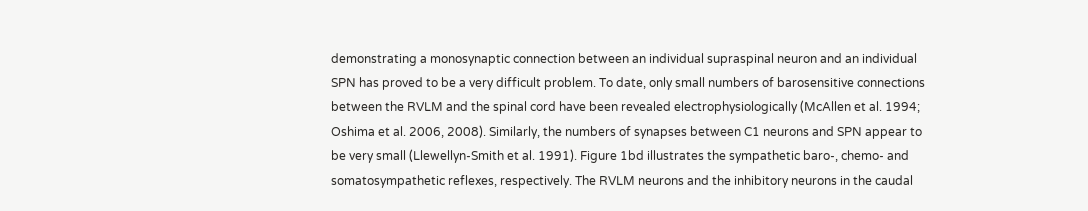demonstrating a monosynaptic connection between an individual supraspinal neuron and an individual SPN has proved to be a very difficult problem. To date, only small numbers of barosensitive connections between the RVLM and the spinal cord have been revealed electrophysiologically (McAllen et al. 1994; Oshima et al. 2006, 2008). Similarly, the numbers of synapses between C1 neurons and SPN appear to be very small (Llewellyn-Smith et al. 1991). Figure 1bd illustrates the sympathetic baro-, chemo- and somatosympathetic reflexes, respectively. The RVLM neurons and the inhibitory neurons in the caudal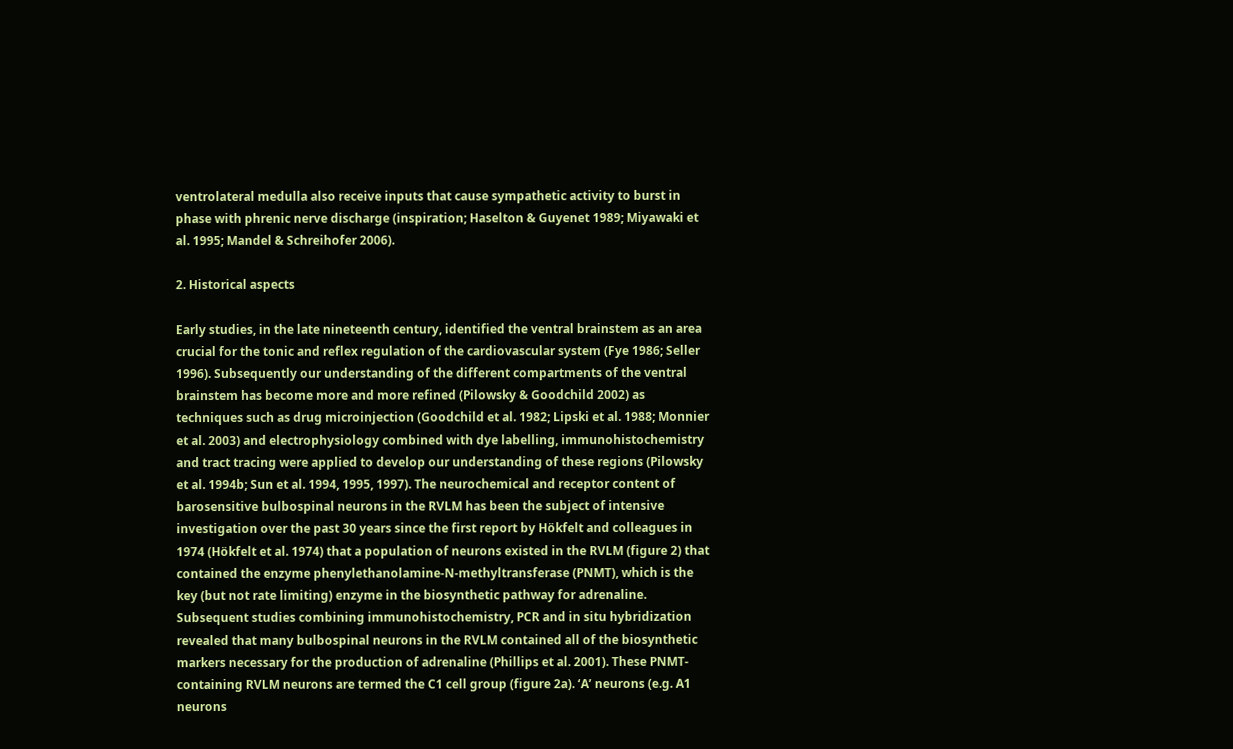ventrolateral medulla also receive inputs that cause sympathetic activity to burst in phase with phrenic nerve discharge (inspiration; Haselton & Guyenet 1989; Miyawaki et al. 1995; Mandel & Schreihofer 2006).

2. Historical aspects

Early studies, in the late nineteenth century, identified the ventral brainstem as an area crucial for the tonic and reflex regulation of the cardiovascular system (Fye 1986; Seller 1996). Subsequently our understanding of the different compartments of the ventral brainstem has become more and more refined (Pilowsky & Goodchild 2002) as techniques such as drug microinjection (Goodchild et al. 1982; Lipski et al. 1988; Monnier et al. 2003) and electrophysiology combined with dye labelling, immunohistochemistry and tract tracing were applied to develop our understanding of these regions (Pilowsky et al. 1994b; Sun et al. 1994, 1995, 1997). The neurochemical and receptor content of barosensitive bulbospinal neurons in the RVLM has been the subject of intensive investigation over the past 30 years since the first report by Hökfelt and colleagues in 1974 (Hökfelt et al. 1974) that a population of neurons existed in the RVLM (figure 2) that contained the enzyme phenylethanolamine-N-methyltransferase (PNMT), which is the key (but not rate limiting) enzyme in the biosynthetic pathway for adrenaline. Subsequent studies combining immunohistochemistry, PCR and in situ hybridization revealed that many bulbospinal neurons in the RVLM contained all of the biosynthetic markers necessary for the production of adrenaline (Phillips et al. 2001). These PNMT-containing RVLM neurons are termed the C1 cell group (figure 2a). ‘A’ neurons (e.g. A1 neurons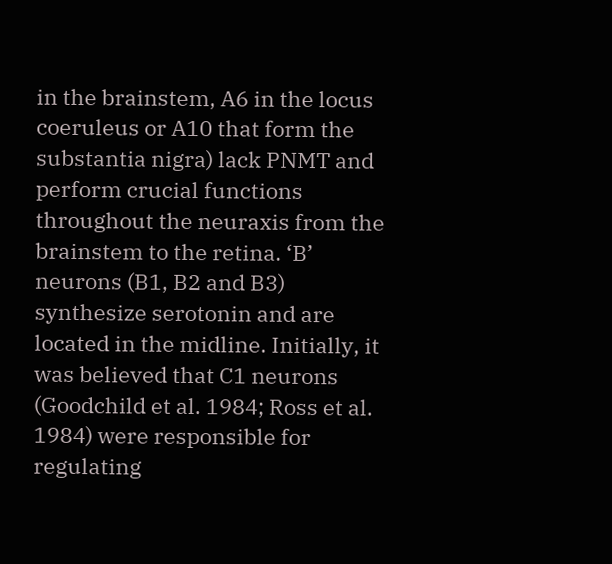in the brainstem, A6 in the locus coeruleus or A10 that form the substantia nigra) lack PNMT and perform crucial functions throughout the neuraxis from the brainstem to the retina. ‘B’ neurons (B1, B2 and B3) synthesize serotonin and are located in the midline. Initially, it was believed that C1 neurons (Goodchild et al. 1984; Ross et al. 1984) were responsible for regulating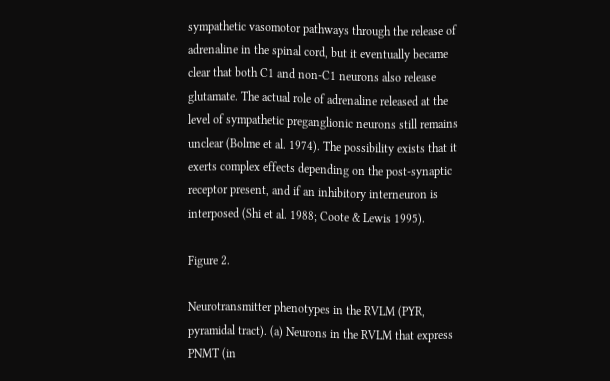sympathetic vasomotor pathways through the release of adrenaline in the spinal cord, but it eventually became clear that both C1 and non-C1 neurons also release glutamate. The actual role of adrenaline released at the level of sympathetic preganglionic neurons still remains unclear (Bolme et al. 1974). The possibility exists that it exerts complex effects depending on the post-synaptic receptor present, and if an inhibitory interneuron is interposed (Shi et al. 1988; Coote & Lewis 1995).

Figure 2.

Neurotransmitter phenotypes in the RVLM (PYR, pyramidal tract). (a) Neurons in the RVLM that express PNMT (in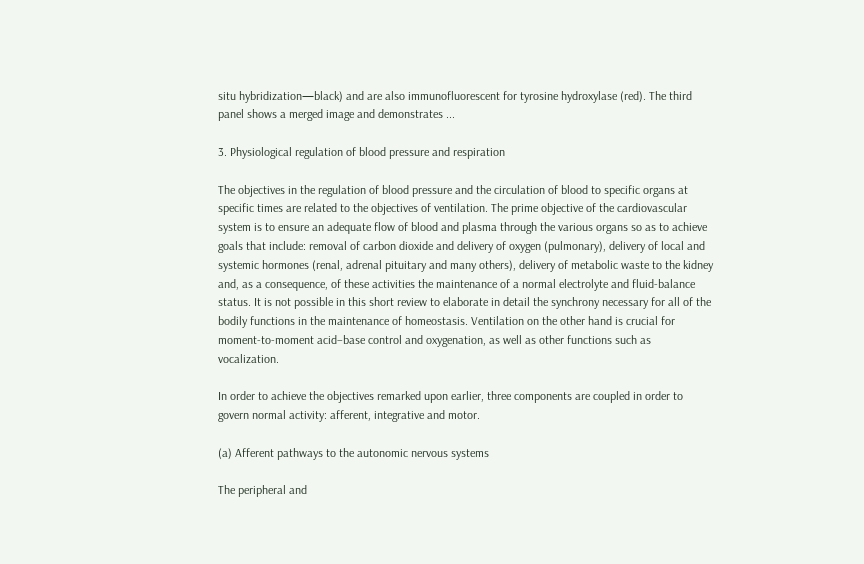situ hybridization—black) and are also immunofluorescent for tyrosine hydroxylase (red). The third panel shows a merged image and demonstrates ...

3. Physiological regulation of blood pressure and respiration

The objectives in the regulation of blood pressure and the circulation of blood to specific organs at specific times are related to the objectives of ventilation. The prime objective of the cardiovascular system is to ensure an adequate flow of blood and plasma through the various organs so as to achieve goals that include: removal of carbon dioxide and delivery of oxygen (pulmonary), delivery of local and systemic hormones (renal, adrenal pituitary and many others), delivery of metabolic waste to the kidney and, as a consequence, of these activities the maintenance of a normal electrolyte and fluid-balance status. It is not possible in this short review to elaborate in detail the synchrony necessary for all of the bodily functions in the maintenance of homeostasis. Ventilation on the other hand is crucial for moment-to-moment acid–base control and oxygenation, as well as other functions such as vocalization.

In order to achieve the objectives remarked upon earlier, three components are coupled in order to govern normal activity: afferent, integrative and motor.

(a) Afferent pathways to the autonomic nervous systems

The peripheral and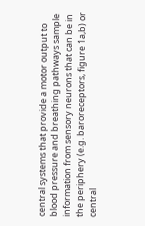central systems that provide a motor output to blood pressure and breathing pathways sample information from sensory neurons that can be in the periphery (e.g. baroreceptors, figure 1a,b) or central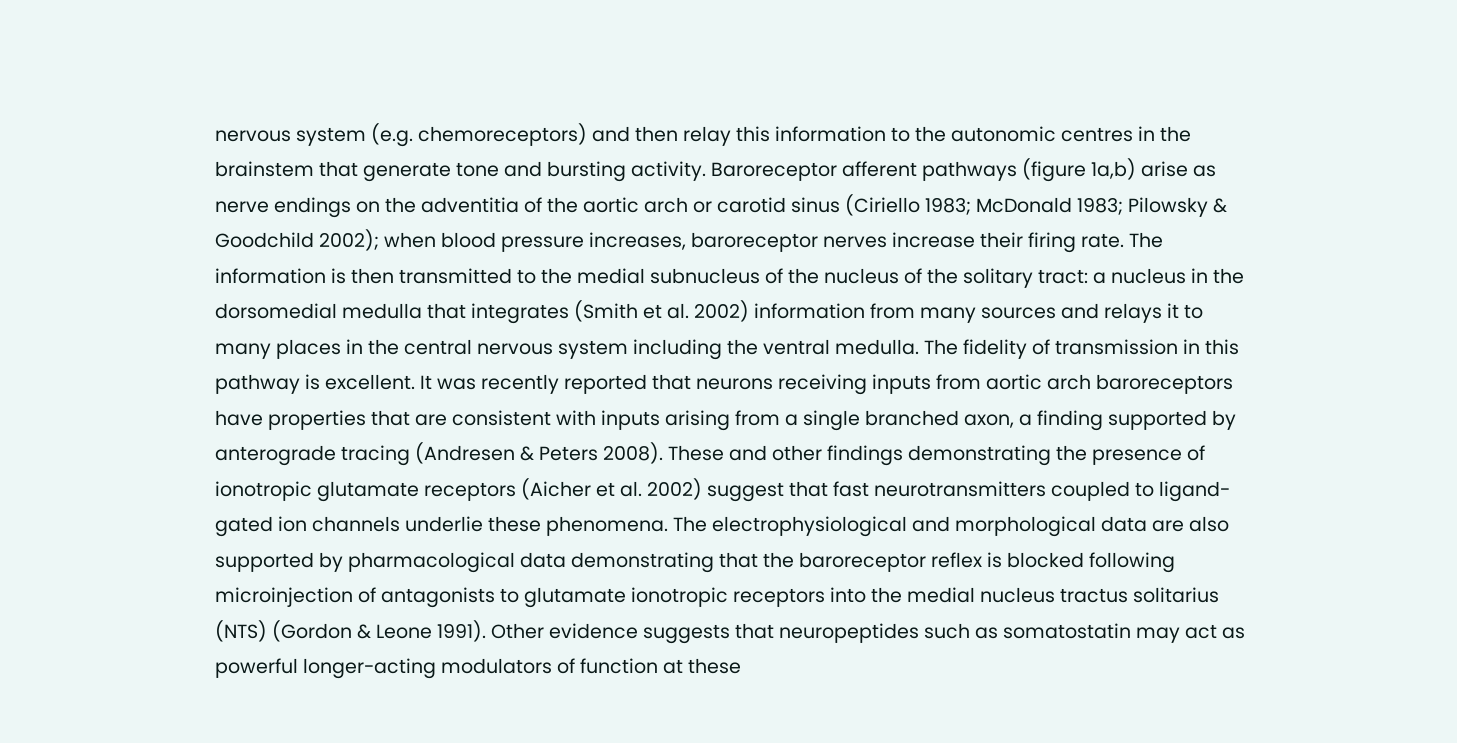nervous system (e.g. chemoreceptors) and then relay this information to the autonomic centres in the brainstem that generate tone and bursting activity. Baroreceptor afferent pathways (figure 1a,b) arise as nerve endings on the adventitia of the aortic arch or carotid sinus (Ciriello 1983; McDonald 1983; Pilowsky & Goodchild 2002); when blood pressure increases, baroreceptor nerves increase their firing rate. The information is then transmitted to the medial subnucleus of the nucleus of the solitary tract: a nucleus in the dorsomedial medulla that integrates (Smith et al. 2002) information from many sources and relays it to many places in the central nervous system including the ventral medulla. The fidelity of transmission in this pathway is excellent. It was recently reported that neurons receiving inputs from aortic arch baroreceptors have properties that are consistent with inputs arising from a single branched axon, a finding supported by anterograde tracing (Andresen & Peters 2008). These and other findings demonstrating the presence of ionotropic glutamate receptors (Aicher et al. 2002) suggest that fast neurotransmitters coupled to ligand-gated ion channels underlie these phenomena. The electrophysiological and morphological data are also supported by pharmacological data demonstrating that the baroreceptor reflex is blocked following microinjection of antagonists to glutamate ionotropic receptors into the medial nucleus tractus solitarius (NTS) (Gordon & Leone 1991). Other evidence suggests that neuropeptides such as somatostatin may act as powerful longer-acting modulators of function at these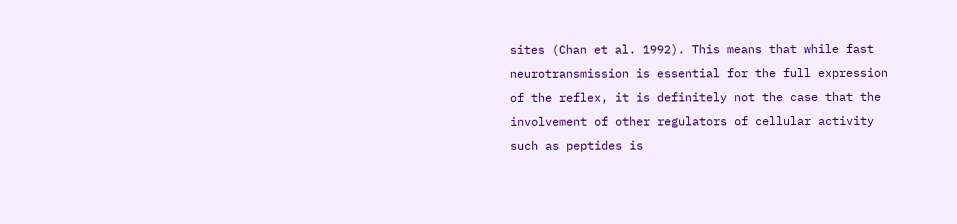sites (Chan et al. 1992). This means that while fast neurotransmission is essential for the full expression of the reflex, it is definitely not the case that the involvement of other regulators of cellular activity such as peptides is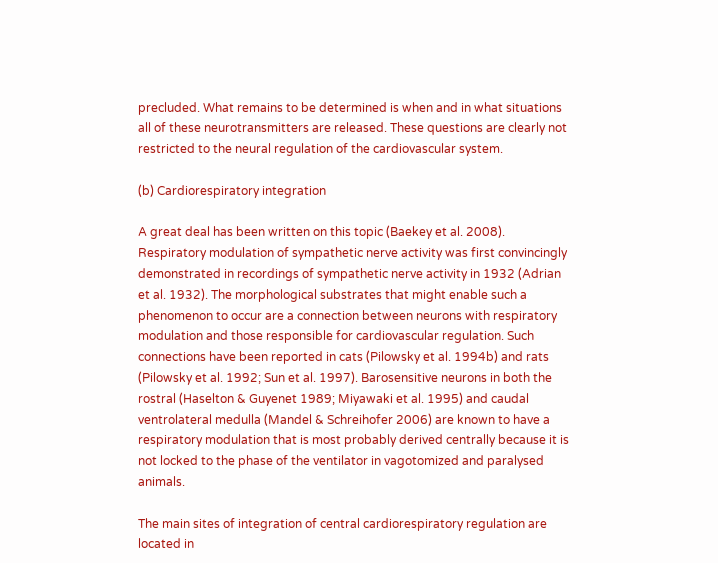precluded. What remains to be determined is when and in what situations all of these neurotransmitters are released. These questions are clearly not restricted to the neural regulation of the cardiovascular system.

(b) Cardiorespiratory integration

A great deal has been written on this topic (Baekey et al. 2008). Respiratory modulation of sympathetic nerve activity was first convincingly demonstrated in recordings of sympathetic nerve activity in 1932 (Adrian et al. 1932). The morphological substrates that might enable such a phenomenon to occur are a connection between neurons with respiratory modulation and those responsible for cardiovascular regulation. Such connections have been reported in cats (Pilowsky et al. 1994b) and rats (Pilowsky et al. 1992; Sun et al. 1997). Barosensitive neurons in both the rostral (Haselton & Guyenet 1989; Miyawaki et al. 1995) and caudal ventrolateral medulla (Mandel & Schreihofer 2006) are known to have a respiratory modulation that is most probably derived centrally because it is not locked to the phase of the ventilator in vagotomized and paralysed animals.

The main sites of integration of central cardiorespiratory regulation are located in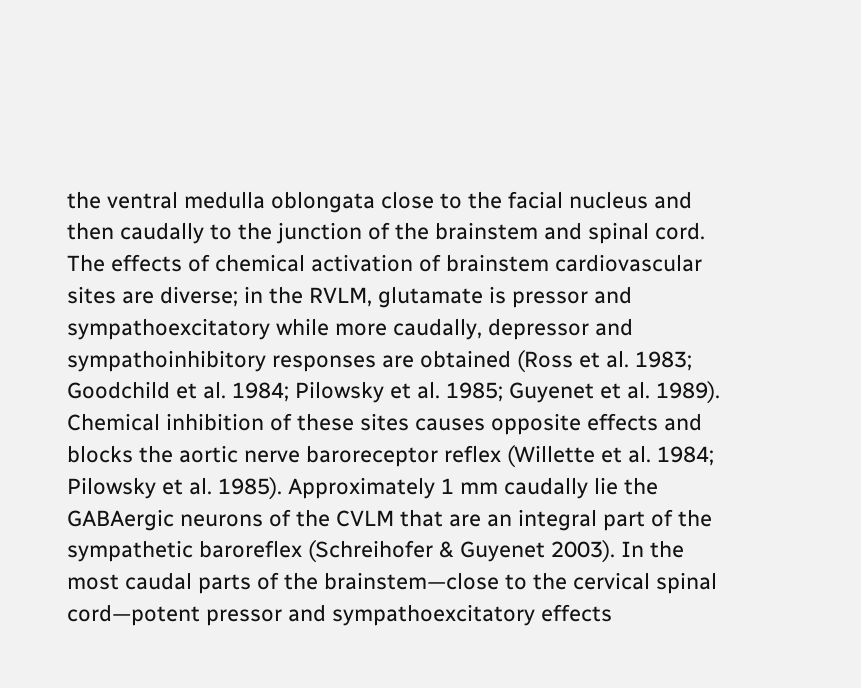the ventral medulla oblongata close to the facial nucleus and then caudally to the junction of the brainstem and spinal cord. The effects of chemical activation of brainstem cardiovascular sites are diverse; in the RVLM, glutamate is pressor and sympathoexcitatory while more caudally, depressor and sympathoinhibitory responses are obtained (Ross et al. 1983; Goodchild et al. 1984; Pilowsky et al. 1985; Guyenet et al. 1989). Chemical inhibition of these sites causes opposite effects and blocks the aortic nerve baroreceptor reflex (Willette et al. 1984; Pilowsky et al. 1985). Approximately 1 mm caudally lie the GABAergic neurons of the CVLM that are an integral part of the sympathetic baroreflex (Schreihofer & Guyenet 2003). In the most caudal parts of the brainstem—close to the cervical spinal cord—potent pressor and sympathoexcitatory effects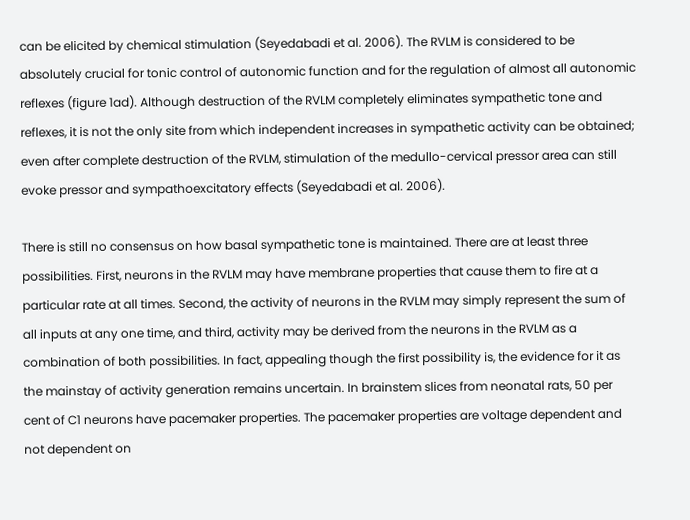can be elicited by chemical stimulation (Seyedabadi et al. 2006). The RVLM is considered to be absolutely crucial for tonic control of autonomic function and for the regulation of almost all autonomic reflexes (figure 1ad). Although destruction of the RVLM completely eliminates sympathetic tone and reflexes, it is not the only site from which independent increases in sympathetic activity can be obtained; even after complete destruction of the RVLM, stimulation of the medullo-cervical pressor area can still evoke pressor and sympathoexcitatory effects (Seyedabadi et al. 2006).

There is still no consensus on how basal sympathetic tone is maintained. There are at least three possibilities. First, neurons in the RVLM may have membrane properties that cause them to fire at a particular rate at all times. Second, the activity of neurons in the RVLM may simply represent the sum of all inputs at any one time, and third, activity may be derived from the neurons in the RVLM as a combination of both possibilities. In fact, appealing though the first possibility is, the evidence for it as the mainstay of activity generation remains uncertain. In brainstem slices from neonatal rats, 50 per cent of C1 neurons have pacemaker properties. The pacemaker properties are voltage dependent and not dependent on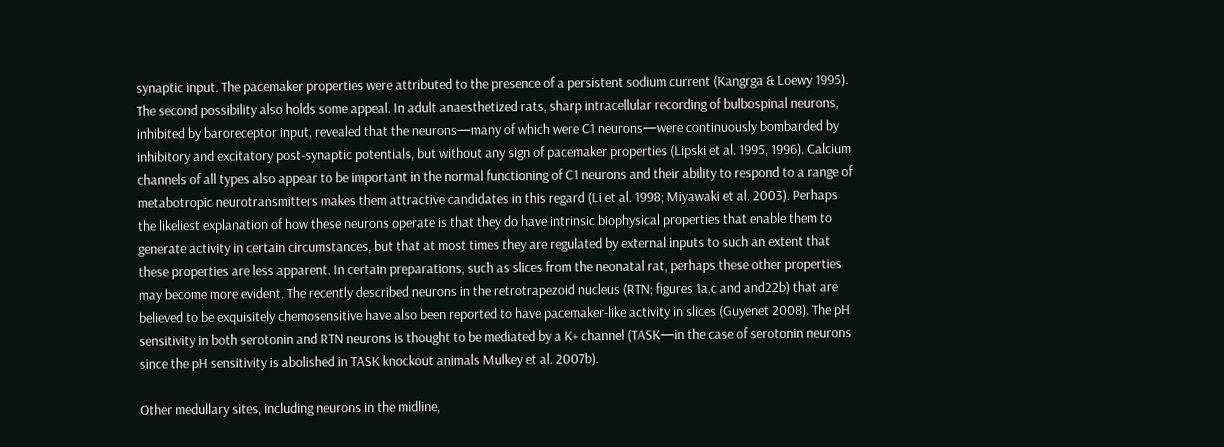synaptic input. The pacemaker properties were attributed to the presence of a persistent sodium current (Kangrga & Loewy 1995). The second possibility also holds some appeal. In adult anaesthetized rats, sharp intracellular recording of bulbospinal neurons, inhibited by baroreceptor input, revealed that the neurons—many of which were C1 neurons—were continuously bombarded by inhibitory and excitatory post-synaptic potentials, but without any sign of pacemaker properties (Lipski et al. 1995, 1996). Calcium channels of all types also appear to be important in the normal functioning of C1 neurons and their ability to respond to a range of metabotropic neurotransmitters makes them attractive candidates in this regard (Li et al. 1998; Miyawaki et al. 2003). Perhaps the likeliest explanation of how these neurons operate is that they do have intrinsic biophysical properties that enable them to generate activity in certain circumstances, but that at most times they are regulated by external inputs to such an extent that these properties are less apparent. In certain preparations, such as slices from the neonatal rat, perhaps these other properties may become more evident. The recently described neurons in the retrotrapezoid nucleus (RTN; figures 1a,c and and22b) that are believed to be exquisitely chemosensitive have also been reported to have pacemaker-like activity in slices (Guyenet 2008). The pH sensitivity in both serotonin and RTN neurons is thought to be mediated by a K+ channel (TASK—in the case of serotonin neurons since the pH sensitivity is abolished in TASK knockout animals Mulkey et al. 2007b).

Other medullary sites, including neurons in the midline,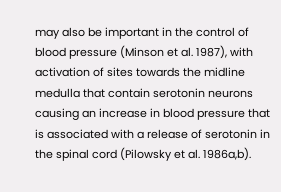may also be important in the control of blood pressure (Minson et al. 1987), with activation of sites towards the midline medulla that contain serotonin neurons causing an increase in blood pressure that is associated with a release of serotonin in the spinal cord (Pilowsky et al. 1986a,b).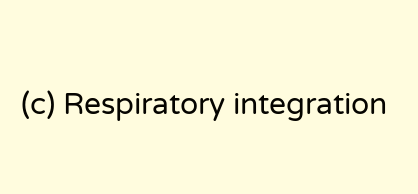(c) Respiratory integration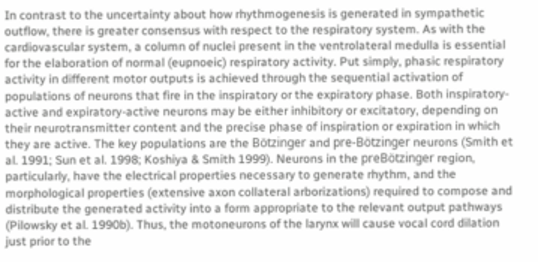In contrast to the uncertainty about how rhythmogenesis is generated in sympathetic outflow, there is greater consensus with respect to the respiratory system. As with the cardiovascular system, a column of nuclei present in the ventrolateral medulla is essential for the elaboration of normal (eupnoeic) respiratory activity. Put simply, phasic respiratory activity in different motor outputs is achieved through the sequential activation of populations of neurons that fire in the inspiratory or the expiratory phase. Both inspiratory-active and expiratory-active neurons may be either inhibitory or excitatory, depending on their neurotransmitter content and the precise phase of inspiration or expiration in which they are active. The key populations are the Bötzinger and pre-Bötzinger neurons (Smith et al. 1991; Sun et al. 1998; Koshiya & Smith 1999). Neurons in the preBötzinger region, particularly, have the electrical properties necessary to generate rhythm, and the morphological properties (extensive axon collateral arborizations) required to compose and distribute the generated activity into a form appropriate to the relevant output pathways (Pilowsky et al. 1990b). Thus, the motoneurons of the larynx will cause vocal cord dilation just prior to the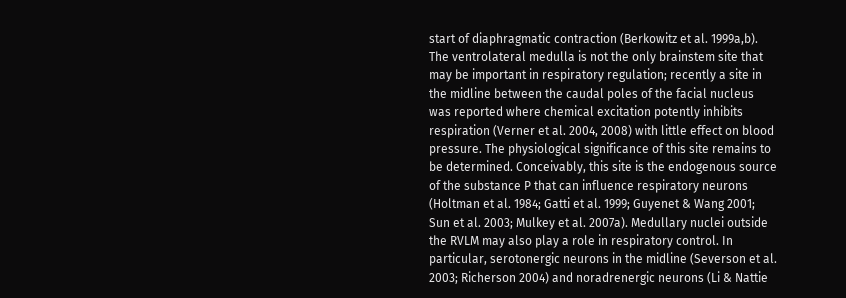start of diaphragmatic contraction (Berkowitz et al. 1999a,b). The ventrolateral medulla is not the only brainstem site that may be important in respiratory regulation; recently a site in the midline between the caudal poles of the facial nucleus was reported where chemical excitation potently inhibits respiration (Verner et al. 2004, 2008) with little effect on blood pressure. The physiological significance of this site remains to be determined. Conceivably, this site is the endogenous source of the substance P that can influence respiratory neurons (Holtman et al. 1984; Gatti et al. 1999; Guyenet & Wang 2001; Sun et al. 2003; Mulkey et al. 2007a). Medullary nuclei outside the RVLM may also play a role in respiratory control. In particular, serotonergic neurons in the midline (Severson et al. 2003; Richerson 2004) and noradrenergic neurons (Li & Nattie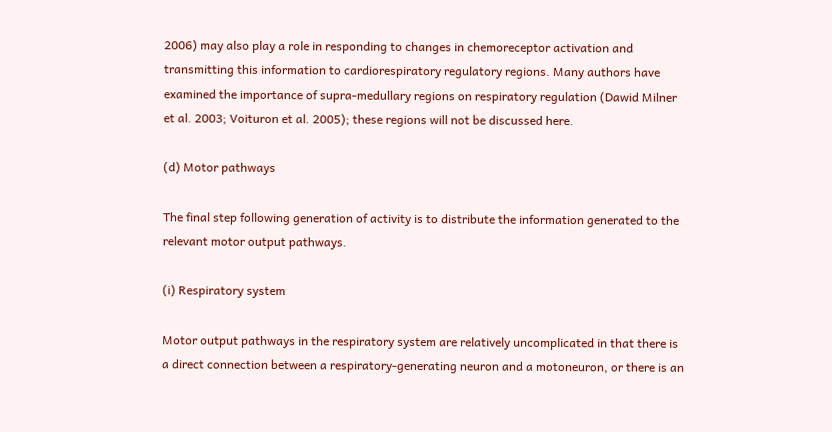2006) may also play a role in responding to changes in chemoreceptor activation and transmitting this information to cardiorespiratory regulatory regions. Many authors have examined the importance of supra-medullary regions on respiratory regulation (Dawid Milner et al. 2003; Voituron et al. 2005); these regions will not be discussed here.

(d) Motor pathways

The final step following generation of activity is to distribute the information generated to the relevant motor output pathways.

(i) Respiratory system

Motor output pathways in the respiratory system are relatively uncomplicated in that there is a direct connection between a respiratory-generating neuron and a motoneuron, or there is an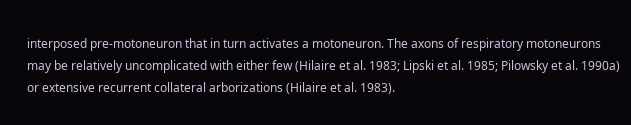interposed pre-motoneuron that in turn activates a motoneuron. The axons of respiratory motoneurons may be relatively uncomplicated with either few (Hilaire et al. 1983; Lipski et al. 1985; Pilowsky et al. 1990a) or extensive recurrent collateral arborizations (Hilaire et al. 1983).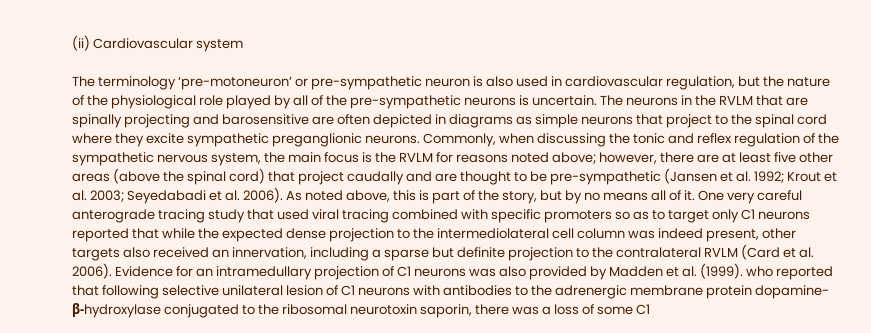(ii) Cardiovascular system

The terminology ‘pre-motoneuron’ or pre-sympathetic neuron is also used in cardiovascular regulation, but the nature of the physiological role played by all of the pre-sympathetic neurons is uncertain. The neurons in the RVLM that are spinally projecting and barosensitive are often depicted in diagrams as simple neurons that project to the spinal cord where they excite sympathetic preganglionic neurons. Commonly, when discussing the tonic and reflex regulation of the sympathetic nervous system, the main focus is the RVLM for reasons noted above; however, there are at least five other areas (above the spinal cord) that project caudally and are thought to be pre-sympathetic (Jansen et al. 1992; Krout et al. 2003; Seyedabadi et al. 2006). As noted above, this is part of the story, but by no means all of it. One very careful anterograde tracing study that used viral tracing combined with specific promoters so as to target only C1 neurons reported that while the expected dense projection to the intermediolateral cell column was indeed present, other targets also received an innervation, including a sparse but definite projection to the contralateral RVLM (Card et al. 2006). Evidence for an intramedullary projection of C1 neurons was also provided by Madden et al. (1999). who reported that following selective unilateral lesion of C1 neurons with antibodies to the adrenergic membrane protein dopamine-β-hydroxylase conjugated to the ribosomal neurotoxin saporin, there was a loss of some C1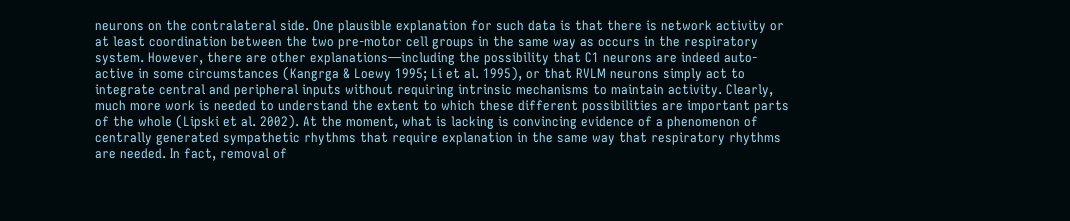neurons on the contralateral side. One plausible explanation for such data is that there is network activity or at least coordination between the two pre-motor cell groups in the same way as occurs in the respiratory system. However, there are other explanations—including the possibility that C1 neurons are indeed auto-active in some circumstances (Kangrga & Loewy 1995; Li et al. 1995), or that RVLM neurons simply act to integrate central and peripheral inputs without requiring intrinsic mechanisms to maintain activity. Clearly, much more work is needed to understand the extent to which these different possibilities are important parts of the whole (Lipski et al. 2002). At the moment, what is lacking is convincing evidence of a phenomenon of centrally generated sympathetic rhythms that require explanation in the same way that respiratory rhythms are needed. In fact, removal of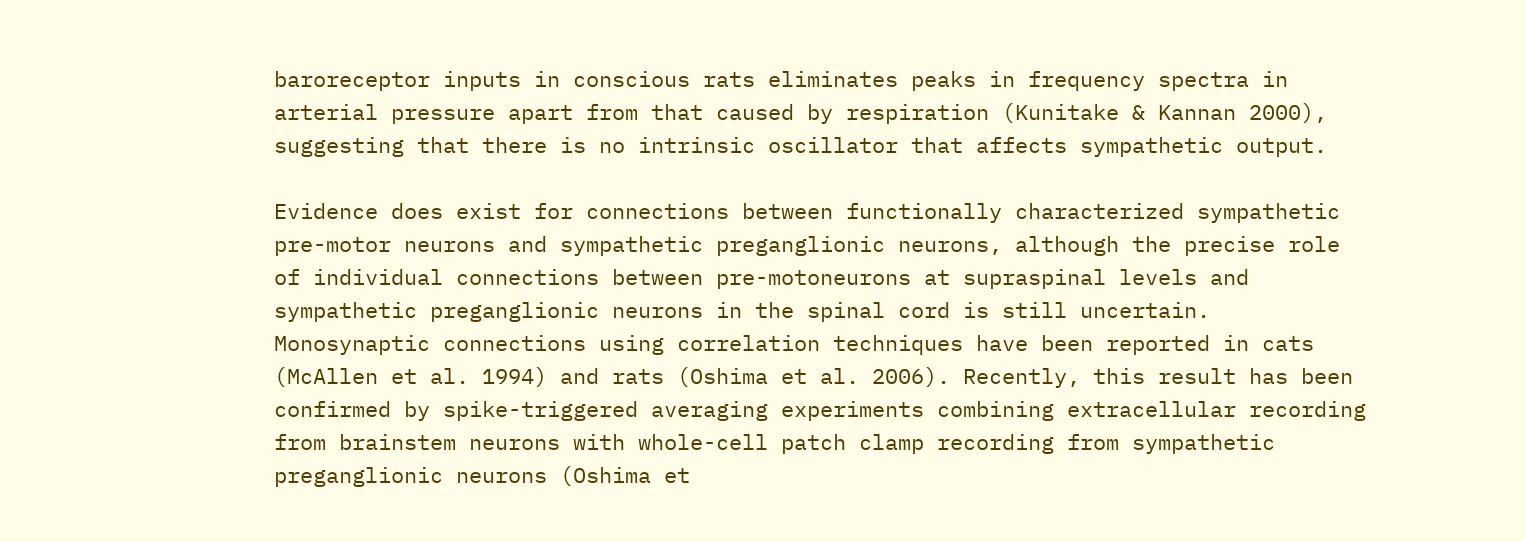baroreceptor inputs in conscious rats eliminates peaks in frequency spectra in arterial pressure apart from that caused by respiration (Kunitake & Kannan 2000), suggesting that there is no intrinsic oscillator that affects sympathetic output.

Evidence does exist for connections between functionally characterized sympathetic pre-motor neurons and sympathetic preganglionic neurons, although the precise role of individual connections between pre-motoneurons at supraspinal levels and sympathetic preganglionic neurons in the spinal cord is still uncertain. Monosynaptic connections using correlation techniques have been reported in cats (McAllen et al. 1994) and rats (Oshima et al. 2006). Recently, this result has been confirmed by spike-triggered averaging experiments combining extracellular recording from brainstem neurons with whole-cell patch clamp recording from sympathetic preganglionic neurons (Oshima et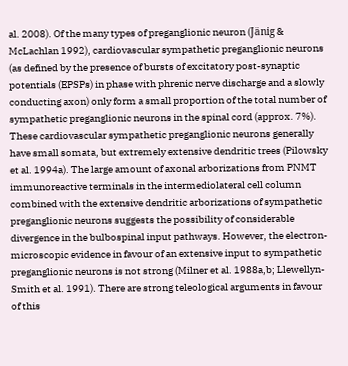al. 2008). Of the many types of preganglionic neuron (Jänig & McLachlan 1992), cardiovascular sympathetic preganglionic neurons (as defined by the presence of bursts of excitatory post-synaptic potentials (EPSPs) in phase with phrenic nerve discharge and a slowly conducting axon) only form a small proportion of the total number of sympathetic preganglionic neurons in the spinal cord (approx. 7%). These cardiovascular sympathetic preganglionic neurons generally have small somata, but extremely extensive dendritic trees (Pilowsky et al. 1994a). The large amount of axonal arborizations from PNMT immunoreactive terminals in the intermediolateral cell column combined with the extensive dendritic arborizations of sympathetic preganglionic neurons suggests the possibility of considerable divergence in the bulbospinal input pathways. However, the electron-microscopic evidence in favour of an extensive input to sympathetic preganglionic neurons is not strong (Milner et al. 1988a,b; Llewellyn-Smith et al. 1991). There are strong teleological arguments in favour of this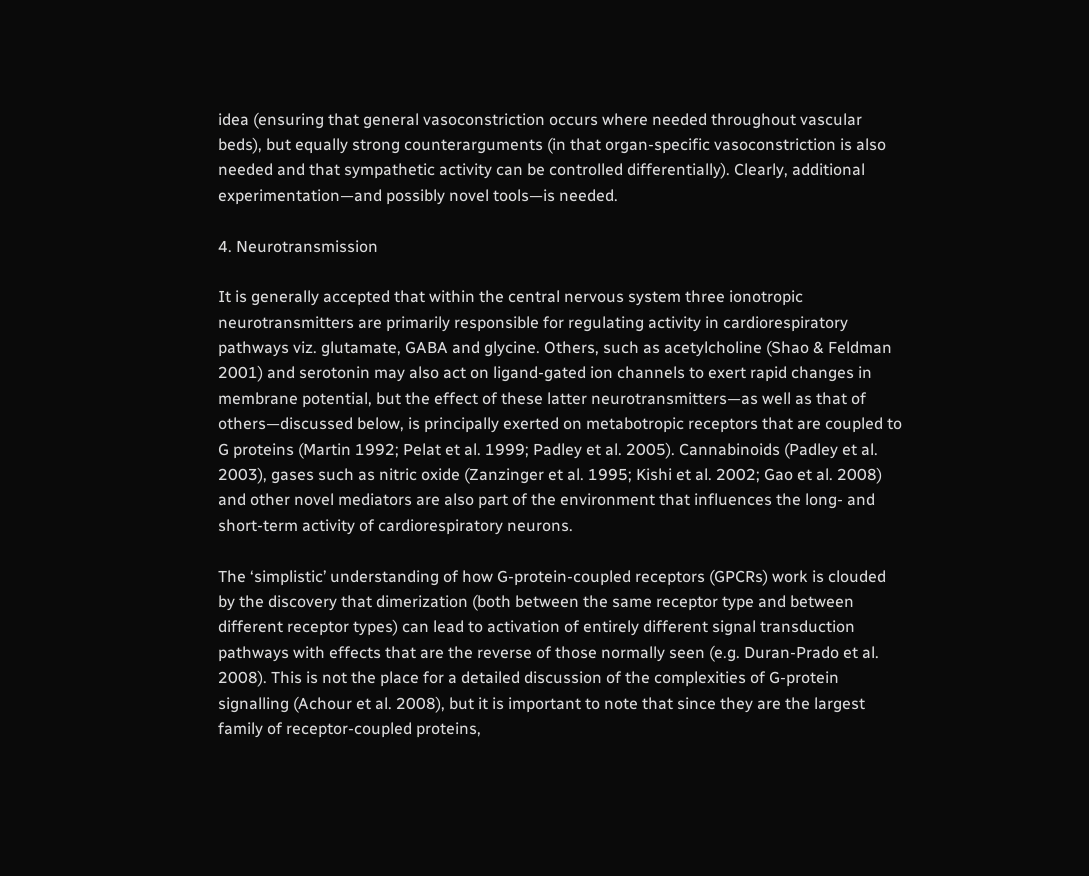idea (ensuring that general vasoconstriction occurs where needed throughout vascular beds), but equally strong counterarguments (in that organ-specific vasoconstriction is also needed and that sympathetic activity can be controlled differentially). Clearly, additional experimentation—and possibly novel tools—is needed.

4. Neurotransmission

It is generally accepted that within the central nervous system three ionotropic neurotransmitters are primarily responsible for regulating activity in cardiorespiratory pathways viz. glutamate, GABA and glycine. Others, such as acetylcholine (Shao & Feldman 2001) and serotonin may also act on ligand-gated ion channels to exert rapid changes in membrane potential, but the effect of these latter neurotransmitters—as well as that of others—discussed below, is principally exerted on metabotropic receptors that are coupled to G proteins (Martin 1992; Pelat et al. 1999; Padley et al. 2005). Cannabinoids (Padley et al. 2003), gases such as nitric oxide (Zanzinger et al. 1995; Kishi et al. 2002; Gao et al. 2008) and other novel mediators are also part of the environment that influences the long- and short-term activity of cardiorespiratory neurons.

The ‘simplistic’ understanding of how G-protein-coupled receptors (GPCRs) work is clouded by the discovery that dimerization (both between the same receptor type and between different receptor types) can lead to activation of entirely different signal transduction pathways with effects that are the reverse of those normally seen (e.g. Duran-Prado et al. 2008). This is not the place for a detailed discussion of the complexities of G-protein signalling (Achour et al. 2008), but it is important to note that since they are the largest family of receptor-coupled proteins,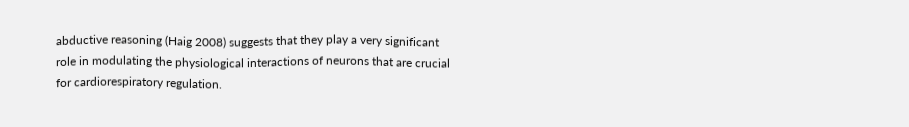abductive reasoning (Haig 2008) suggests that they play a very significant role in modulating the physiological interactions of neurons that are crucial for cardiorespiratory regulation.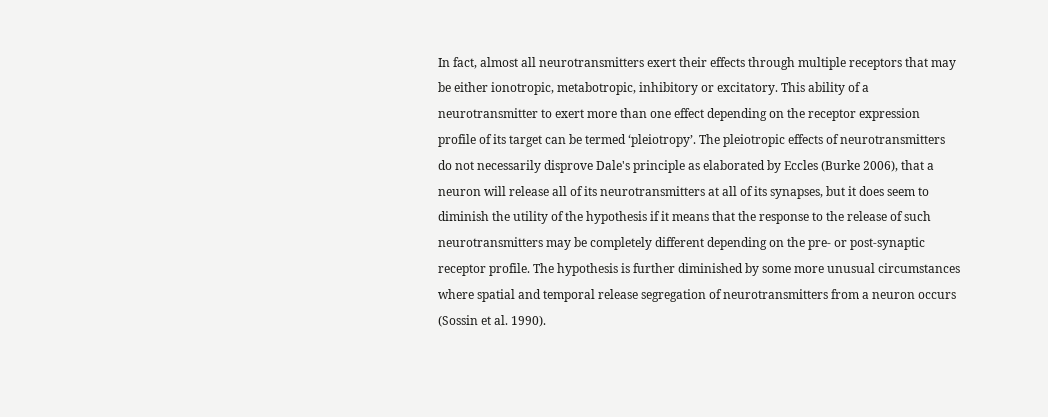In fact, almost all neurotransmitters exert their effects through multiple receptors that may be either ionotropic, metabotropic, inhibitory or excitatory. This ability of a neurotransmitter to exert more than one effect depending on the receptor expression profile of its target can be termed ‘pleiotropy’. The pleiotropic effects of neurotransmitters do not necessarily disprove Dale's principle as elaborated by Eccles (Burke 2006), that a neuron will release all of its neurotransmitters at all of its synapses, but it does seem to diminish the utility of the hypothesis if it means that the response to the release of such neurotransmitters may be completely different depending on the pre- or post-synaptic receptor profile. The hypothesis is further diminished by some more unusual circumstances where spatial and temporal release segregation of neurotransmitters from a neuron occurs (Sossin et al. 1990).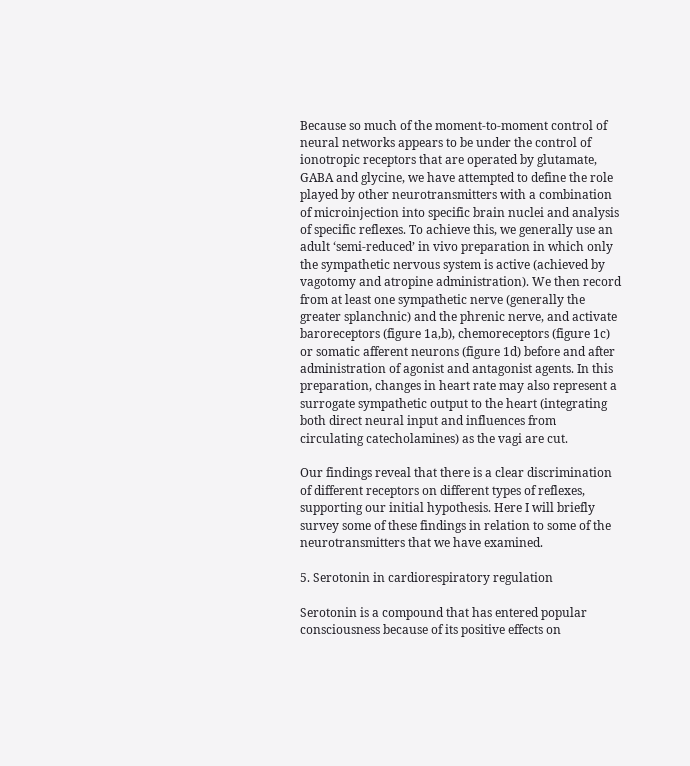Because so much of the moment-to-moment control of neural networks appears to be under the control of ionotropic receptors that are operated by glutamate, GABA and glycine, we have attempted to define the role played by other neurotransmitters with a combination of microinjection into specific brain nuclei and analysis of specific reflexes. To achieve this, we generally use an adult ‘semi-reduced’ in vivo preparation in which only the sympathetic nervous system is active (achieved by vagotomy and atropine administration). We then record from at least one sympathetic nerve (generally the greater splanchnic) and the phrenic nerve, and activate baroreceptors (figure 1a,b), chemoreceptors (figure 1c) or somatic afferent neurons (figure 1d) before and after administration of agonist and antagonist agents. In this preparation, changes in heart rate may also represent a surrogate sympathetic output to the heart (integrating both direct neural input and influences from circulating catecholamines) as the vagi are cut.

Our findings reveal that there is a clear discrimination of different receptors on different types of reflexes, supporting our initial hypothesis. Here I will briefly survey some of these findings in relation to some of the neurotransmitters that we have examined.

5. Serotonin in cardiorespiratory regulation

Serotonin is a compound that has entered popular consciousness because of its positive effects on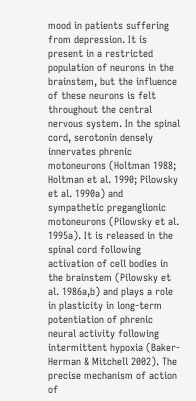mood in patients suffering from depression. It is present in a restricted population of neurons in the brainstem, but the influence of these neurons is felt throughout the central nervous system. In the spinal cord, serotonin densely innervates phrenic motoneurons (Holtman 1988; Holtman et al. 1990; Pilowsky et al. 1990a) and sympathetic preganglionic motoneurons (Pilowsky et al. 1995a). It is released in the spinal cord following activation of cell bodies in the brainstem (Pilowsky et al. 1986a,b) and plays a role in plasticity in long-term potentiation of phrenic neural activity following intermittent hypoxia (Baker-Herman & Mitchell 2002). The precise mechanism of action of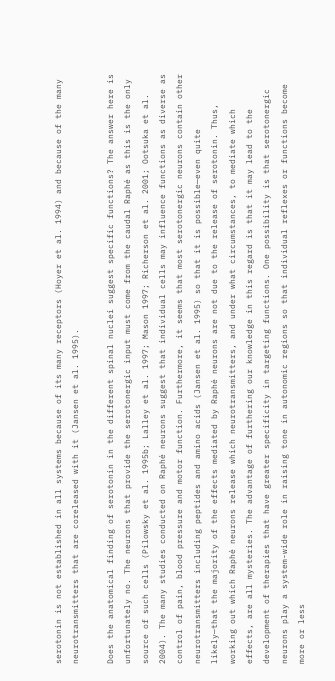serotonin is not established in all systems because of its many receptors (Hoyer et al. 1994) and because of the many neurotransmitters that are coreleased with it (Jansen et al. 1995).

Does the anatomical finding of serotonin in the different spinal nuclei suggest specific functions? The answer here is unfortunately no. The neurons that provide the serotonergic input must come from the caudal Raphé as this is the only source of such cells (Pilowsky et al. 1995b; Lalley et al. 1997; Mason 1997; Richerson et al. 2001; Ootsuka et al. 2004). The many studies conducted on Raphé neurons suggest that individual cells may influence functions as diverse as control of pain, blood pressure and motor function. Furthermore, it seems that most serotonergic neurons contain other neurotransmitters including peptides and amino acids (Jansen et al. 1995) so that it is possible—even quite likely—that the majority of the effects mediated by Raphé neurons are not due to the release of serotonin. Thus, working out which Raphé neurons release which neurotransmitters, and under what circumstances, to mediate which effects, are all mysteries. The advantage of furthering our knowledge in this regard is that it may lead to the development of therapies that have greater specificity in targeting functions. One possibility is that serotonergic neurons play a system-wide role in raising tone in autonomic regions so that individual reflexes or functions become more or less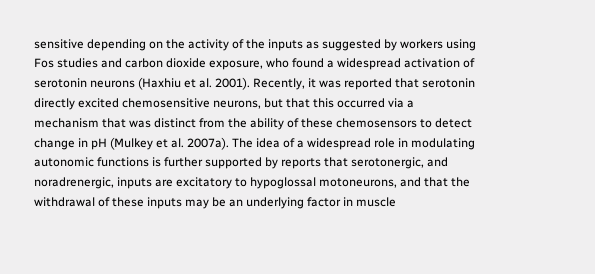sensitive depending on the activity of the inputs as suggested by workers using Fos studies and carbon dioxide exposure, who found a widespread activation of serotonin neurons (Haxhiu et al. 2001). Recently, it was reported that serotonin directly excited chemosensitive neurons, but that this occurred via a mechanism that was distinct from the ability of these chemosensors to detect change in pH (Mulkey et al. 2007a). The idea of a widespread role in modulating autonomic functions is further supported by reports that serotonergic, and noradrenergic, inputs are excitatory to hypoglossal motoneurons, and that the withdrawal of these inputs may be an underlying factor in muscle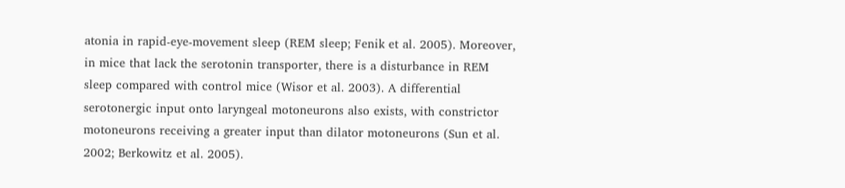atonia in rapid-eye-movement sleep (REM sleep; Fenik et al. 2005). Moreover, in mice that lack the serotonin transporter, there is a disturbance in REM sleep compared with control mice (Wisor et al. 2003). A differential serotonergic input onto laryngeal motoneurons also exists, with constrictor motoneurons receiving a greater input than dilator motoneurons (Sun et al. 2002; Berkowitz et al. 2005).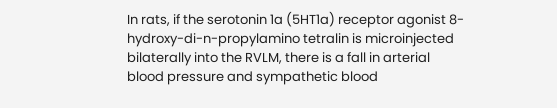In rats, if the serotonin 1a (5HT1a) receptor agonist 8-hydroxy-di-n-propylamino tetralin is microinjected bilaterally into the RVLM, there is a fall in arterial blood pressure and sympathetic blood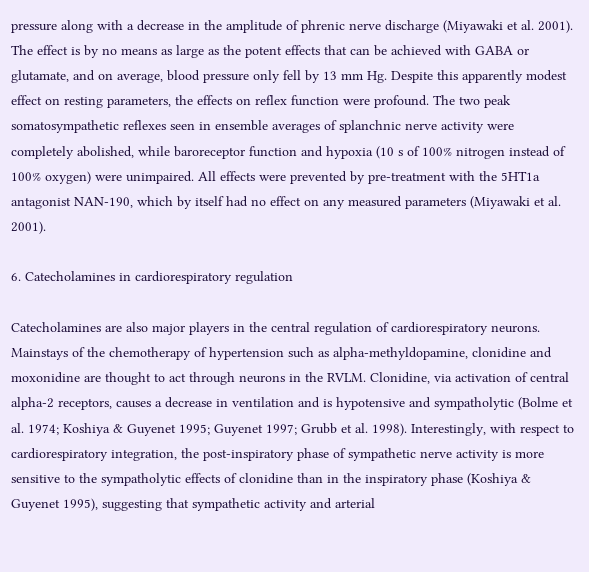pressure along with a decrease in the amplitude of phrenic nerve discharge (Miyawaki et al. 2001). The effect is by no means as large as the potent effects that can be achieved with GABA or glutamate, and on average, blood pressure only fell by 13 mm Hg. Despite this apparently modest effect on resting parameters, the effects on reflex function were profound. The two peak somatosympathetic reflexes seen in ensemble averages of splanchnic nerve activity were completely abolished, while baroreceptor function and hypoxia (10 s of 100% nitrogen instead of 100% oxygen) were unimpaired. All effects were prevented by pre-treatment with the 5HT1a antagonist NAN-190, which by itself had no effect on any measured parameters (Miyawaki et al. 2001).

6. Catecholamines in cardiorespiratory regulation

Catecholamines are also major players in the central regulation of cardiorespiratory neurons. Mainstays of the chemotherapy of hypertension such as alpha-methyldopamine, clonidine and moxonidine are thought to act through neurons in the RVLM. Clonidine, via activation of central alpha-2 receptors, causes a decrease in ventilation and is hypotensive and sympatholytic (Bolme et al. 1974; Koshiya & Guyenet 1995; Guyenet 1997; Grubb et al. 1998). Interestingly, with respect to cardiorespiratory integration, the post-inspiratory phase of sympathetic nerve activity is more sensitive to the sympatholytic effects of clonidine than in the inspiratory phase (Koshiya & Guyenet 1995), suggesting that sympathetic activity and arterial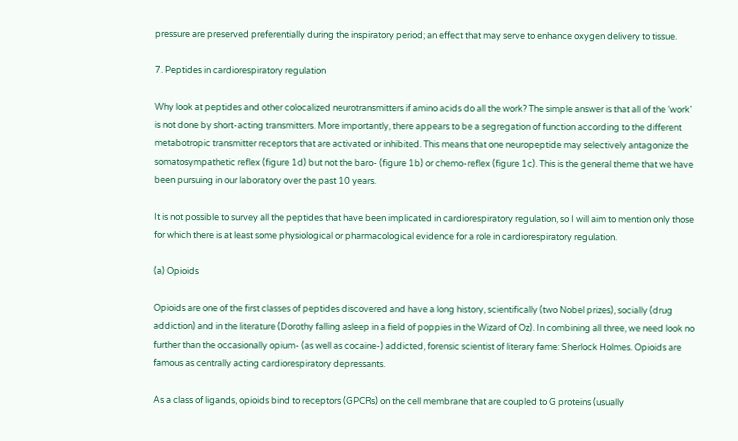pressure are preserved preferentially during the inspiratory period; an effect that may serve to enhance oxygen delivery to tissue.

7. Peptides in cardiorespiratory regulation

Why look at peptides and other colocalized neurotransmitters if amino acids do all the work? The simple answer is that all of the ‘work’ is not done by short-acting transmitters. More importantly, there appears to be a segregation of function according to the different metabotropic transmitter receptors that are activated or inhibited. This means that one neuropeptide may selectively antagonize the somatosympathetic reflex (figure 1d) but not the baro- (figure 1b) or chemo-reflex (figure 1c). This is the general theme that we have been pursuing in our laboratory over the past 10 years.

It is not possible to survey all the peptides that have been implicated in cardiorespiratory regulation, so I will aim to mention only those for which there is at least some physiological or pharmacological evidence for a role in cardiorespiratory regulation.

(a) Opioids

Opioids are one of the first classes of peptides discovered and have a long history, scientifically (two Nobel prizes), socially (drug addiction) and in the literature (Dorothy falling asleep in a field of poppies in the Wizard of Oz). In combining all three, we need look no further than the occasionally opium- (as well as cocaine-) addicted, forensic scientist of literary fame: Sherlock Holmes. Opioids are famous as centrally acting cardiorespiratory depressants.

As a class of ligands, opioids bind to receptors (GPCRs) on the cell membrane that are coupled to G proteins (usually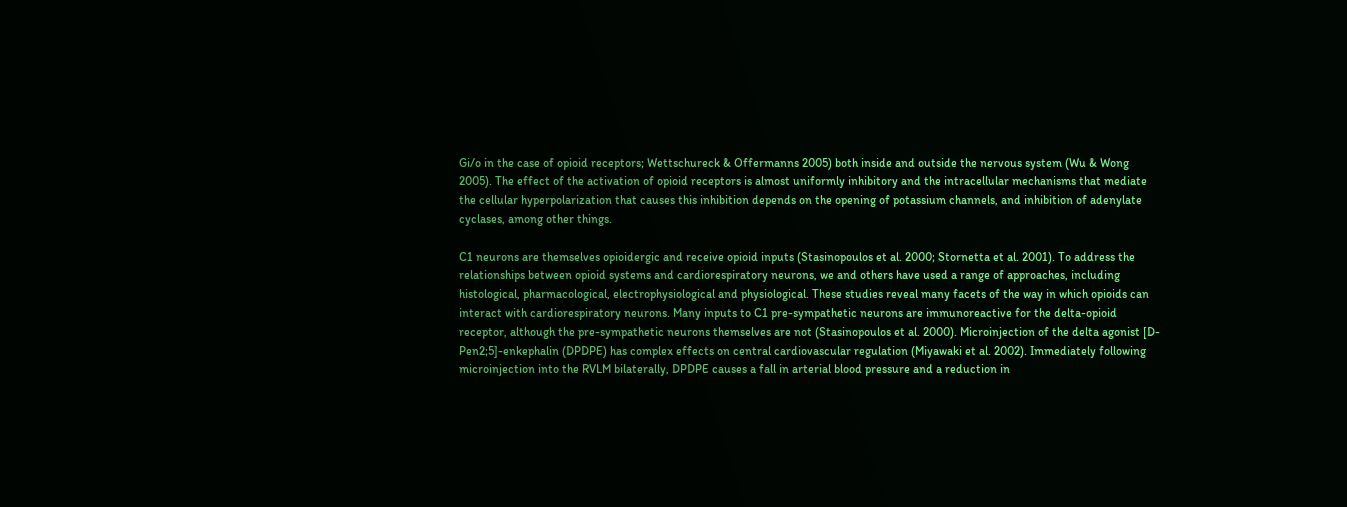Gi/o in the case of opioid receptors; Wettschureck & Offermanns 2005) both inside and outside the nervous system (Wu & Wong 2005). The effect of the activation of opioid receptors is almost uniformly inhibitory and the intracellular mechanisms that mediate the cellular hyperpolarization that causes this inhibition depends on the opening of potassium channels, and inhibition of adenylate cyclases, among other things.

C1 neurons are themselves opioidergic and receive opioid inputs (Stasinopoulos et al. 2000; Stornetta et al. 2001). To address the relationships between opioid systems and cardiorespiratory neurons, we and others have used a range of approaches, including histological, pharmacological, electrophysiological and physiological. These studies reveal many facets of the way in which opioids can interact with cardiorespiratory neurons. Many inputs to C1 pre-sympathetic neurons are immunoreactive for the delta-opioid receptor, although the pre-sympathetic neurons themselves are not (Stasinopoulos et al. 2000). Microinjection of the delta agonist [D-Pen2;5]-enkephalin (DPDPE) has complex effects on central cardiovascular regulation (Miyawaki et al. 2002). Immediately following microinjection into the RVLM bilaterally, DPDPE causes a fall in arterial blood pressure and a reduction in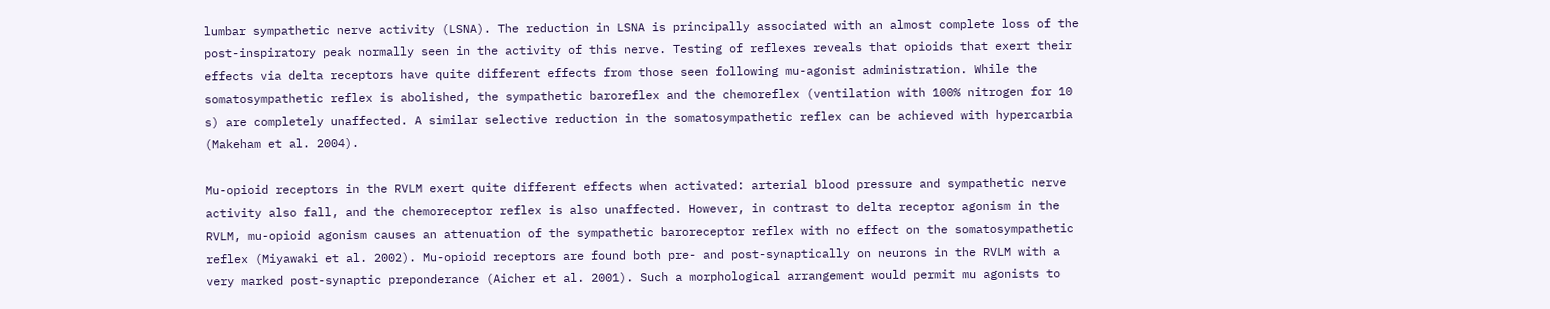lumbar sympathetic nerve activity (LSNA). The reduction in LSNA is principally associated with an almost complete loss of the post-inspiratory peak normally seen in the activity of this nerve. Testing of reflexes reveals that opioids that exert their effects via delta receptors have quite different effects from those seen following mu-agonist administration. While the somatosympathetic reflex is abolished, the sympathetic baroreflex and the chemoreflex (ventilation with 100% nitrogen for 10 s) are completely unaffected. A similar selective reduction in the somatosympathetic reflex can be achieved with hypercarbia (Makeham et al. 2004).

Mu-opioid receptors in the RVLM exert quite different effects when activated: arterial blood pressure and sympathetic nerve activity also fall, and the chemoreceptor reflex is also unaffected. However, in contrast to delta receptor agonism in the RVLM, mu-opioid agonism causes an attenuation of the sympathetic baroreceptor reflex with no effect on the somatosympathetic reflex (Miyawaki et al. 2002). Mu-opioid receptors are found both pre- and post-synaptically on neurons in the RVLM with a very marked post-synaptic preponderance (Aicher et al. 2001). Such a morphological arrangement would permit mu agonists to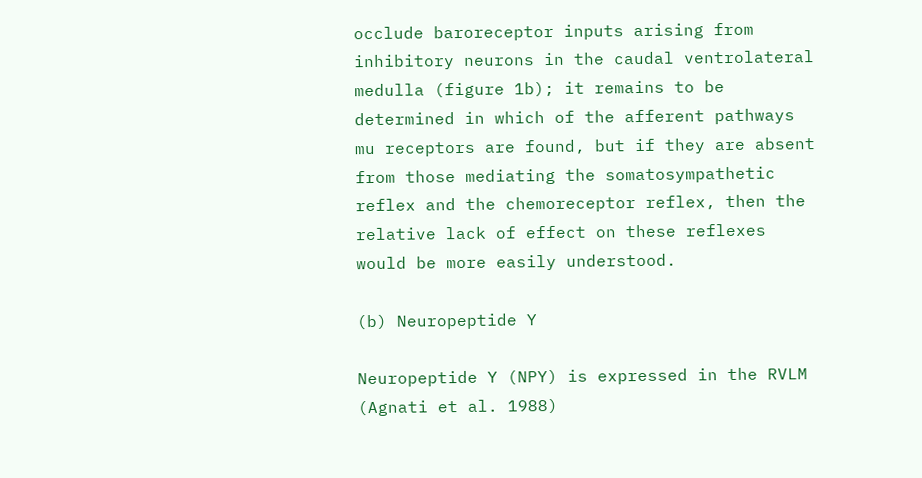occlude baroreceptor inputs arising from inhibitory neurons in the caudal ventrolateral medulla (figure 1b); it remains to be determined in which of the afferent pathways mu receptors are found, but if they are absent from those mediating the somatosympathetic reflex and the chemoreceptor reflex, then the relative lack of effect on these reflexes would be more easily understood.

(b) Neuropeptide Y

Neuropeptide Y (NPY) is expressed in the RVLM (Agnati et al. 1988)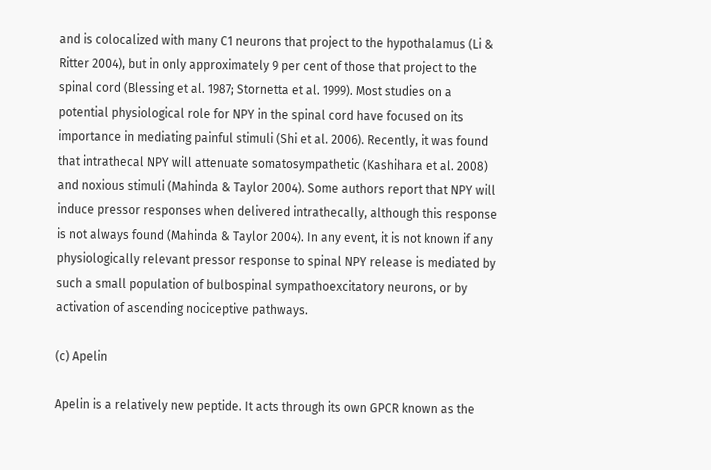and is colocalized with many C1 neurons that project to the hypothalamus (Li & Ritter 2004), but in only approximately 9 per cent of those that project to the spinal cord (Blessing et al. 1987; Stornetta et al. 1999). Most studies on a potential physiological role for NPY in the spinal cord have focused on its importance in mediating painful stimuli (Shi et al. 2006). Recently, it was found that intrathecal NPY will attenuate somatosympathetic (Kashihara et al. 2008) and noxious stimuli (Mahinda & Taylor 2004). Some authors report that NPY will induce pressor responses when delivered intrathecally, although this response is not always found (Mahinda & Taylor 2004). In any event, it is not known if any physiologically relevant pressor response to spinal NPY release is mediated by such a small population of bulbospinal sympathoexcitatory neurons, or by activation of ascending nociceptive pathways.

(c) Apelin

Apelin is a relatively new peptide. It acts through its own GPCR known as the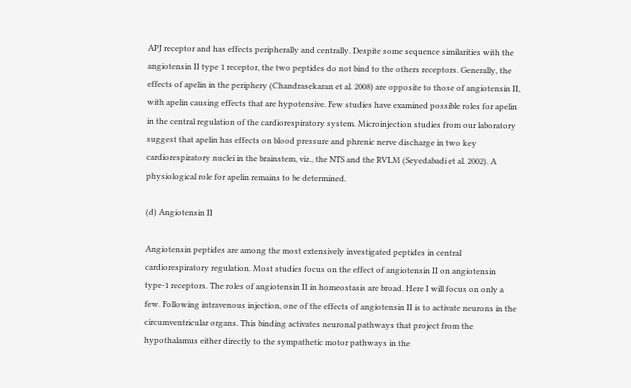APJ receptor and has effects peripherally and centrally. Despite some sequence similarities with the angiotensin II type 1 receptor, the two peptides do not bind to the others receptors. Generally, the effects of apelin in the periphery (Chandrasekaran et al. 2008) are opposite to those of angiotensin II, with apelin causing effects that are hypotensive. Few studies have examined possible roles for apelin in the central regulation of the cardiorespiratory system. Microinjection studies from our laboratory suggest that apelin has effects on blood pressure and phrenic nerve discharge in two key cardiorespiratory nuclei in the brainstem, viz., the NTS and the RVLM (Seyedabadi et al. 2002). A physiological role for apelin remains to be determined.

(d) Angiotensin II

Angiotensin peptides are among the most extensively investigated peptides in central cardiorespiratory regulation. Most studies focus on the effect of angiotensin II on angiotensin type-1 receptors. The roles of angiotensin II in homeostasis are broad. Here I will focus on only a few. Following intravenous injection, one of the effects of angiotensin II is to activate neurons in the circumventricular organs. This binding activates neuronal pathways that project from the hypothalamus either directly to the sympathetic motor pathways in the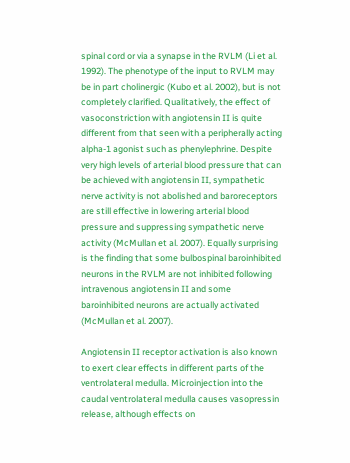spinal cord or via a synapse in the RVLM (Li et al. 1992). The phenotype of the input to RVLM may be in part cholinergic (Kubo et al. 2002), but is not completely clarified. Qualitatively, the effect of vasoconstriction with angiotensin II is quite different from that seen with a peripherally acting alpha-1 agonist such as phenylephrine. Despite very high levels of arterial blood pressure that can be achieved with angiotensin II, sympathetic nerve activity is not abolished and baroreceptors are still effective in lowering arterial blood pressure and suppressing sympathetic nerve activity (McMullan et al. 2007). Equally surprising is the finding that some bulbospinal baroinhibited neurons in the RVLM are not inhibited following intravenous angiotensin II and some baroinhibited neurons are actually activated (McMullan et al. 2007).

Angiotensin II receptor activation is also known to exert clear effects in different parts of the ventrolateral medulla. Microinjection into the caudal ventrolateral medulla causes vasopressin release, although effects on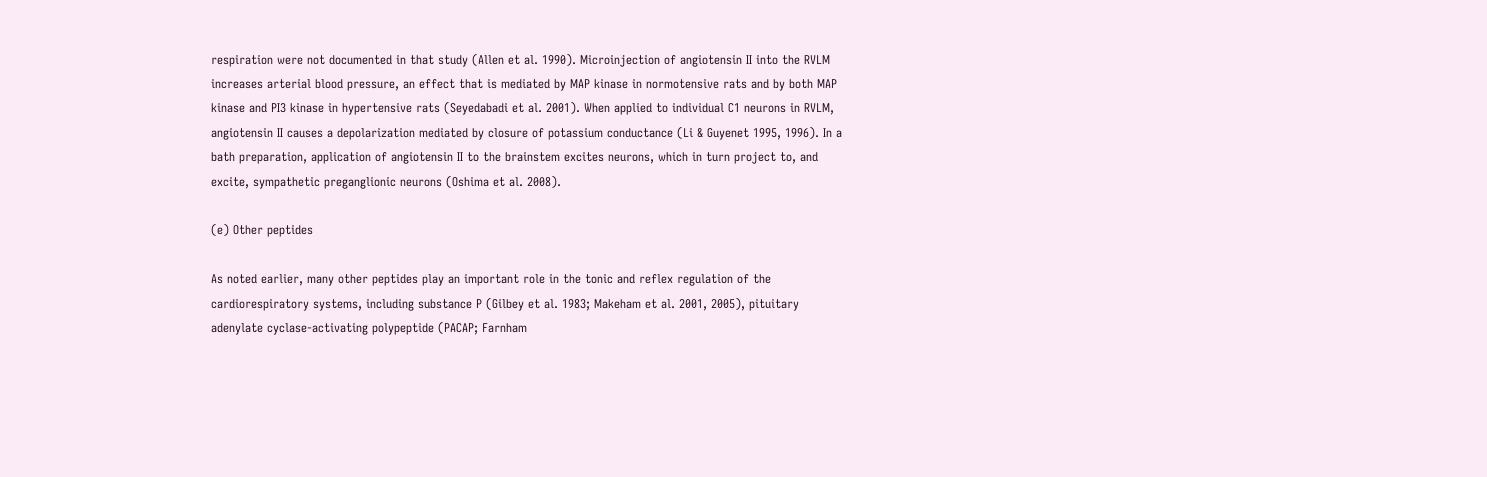respiration were not documented in that study (Allen et al. 1990). Microinjection of angiotensin II into the RVLM increases arterial blood pressure, an effect that is mediated by MAP kinase in normotensive rats and by both MAP kinase and PI3 kinase in hypertensive rats (Seyedabadi et al. 2001). When applied to individual C1 neurons in RVLM, angiotensin II causes a depolarization mediated by closure of potassium conductance (Li & Guyenet 1995, 1996). In a bath preparation, application of angiotensin II to the brainstem excites neurons, which in turn project to, and excite, sympathetic preganglionic neurons (Oshima et al. 2008).

(e) Other peptides

As noted earlier, many other peptides play an important role in the tonic and reflex regulation of the cardiorespiratory systems, including substance P (Gilbey et al. 1983; Makeham et al. 2001, 2005), pituitary adenylate cyclase-activating polypeptide (PACAP; Farnham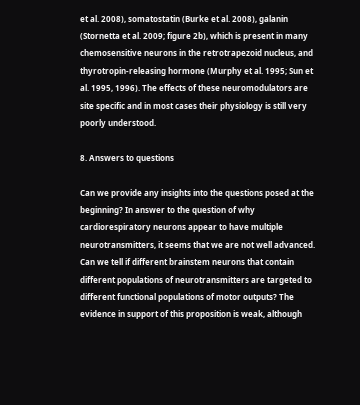et al. 2008), somatostatin (Burke et al. 2008), galanin (Stornetta et al. 2009; figure 2b), which is present in many chemosensitive neurons in the retrotrapezoid nucleus, and thyrotropin-releasing hormone (Murphy et al. 1995; Sun et al. 1995, 1996). The effects of these neuromodulators are site specific and in most cases their physiology is still very poorly understood.

8. Answers to questions

Can we provide any insights into the questions posed at the beginning? In answer to the question of why cardiorespiratory neurons appear to have multiple neurotransmitters, it seems that we are not well advanced. Can we tell if different brainstem neurons that contain different populations of neurotransmitters are targeted to different functional populations of motor outputs? The evidence in support of this proposition is weak, although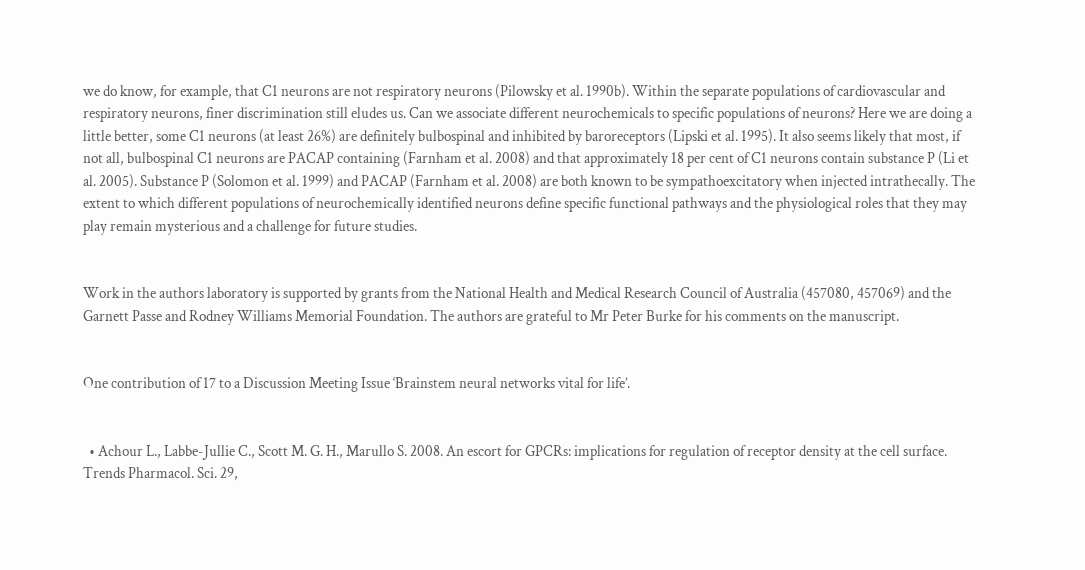we do know, for example, that C1 neurons are not respiratory neurons (Pilowsky et al. 1990b). Within the separate populations of cardiovascular and respiratory neurons, finer discrimination still eludes us. Can we associate different neurochemicals to specific populations of neurons? Here we are doing a little better, some C1 neurons (at least 26%) are definitely bulbospinal and inhibited by baroreceptors (Lipski et al. 1995). It also seems likely that most, if not all, bulbospinal C1 neurons are PACAP containing (Farnham et al. 2008) and that approximately 18 per cent of C1 neurons contain substance P (Li et al. 2005). Substance P (Solomon et al. 1999) and PACAP (Farnham et al. 2008) are both known to be sympathoexcitatory when injected intrathecally. The extent to which different populations of neurochemically identified neurons define specific functional pathways and the physiological roles that they may play remain mysterious and a challenge for future studies.


Work in the authors laboratory is supported by grants from the National Health and Medical Research Council of Australia (457080, 457069) and the Garnett Passe and Rodney Williams Memorial Foundation. The authors are grateful to Mr Peter Burke for his comments on the manuscript.


One contribution of 17 to a Discussion Meeting Issue ‘Brainstem neural networks vital for life’.


  • Achour L., Labbe-Jullie C., Scott M. G. H., Marullo S. 2008. An escort for GPCRs: implications for regulation of receptor density at the cell surface. Trends Pharmacol. Sci. 29,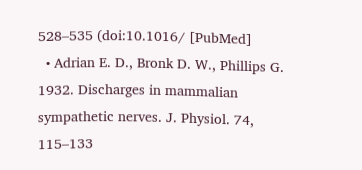528–535 (doi:10.1016/ [PubMed]
  • Adrian E. D., Bronk D. W., Phillips G. 1932. Discharges in mammalian sympathetic nerves. J. Physiol. 74, 115–133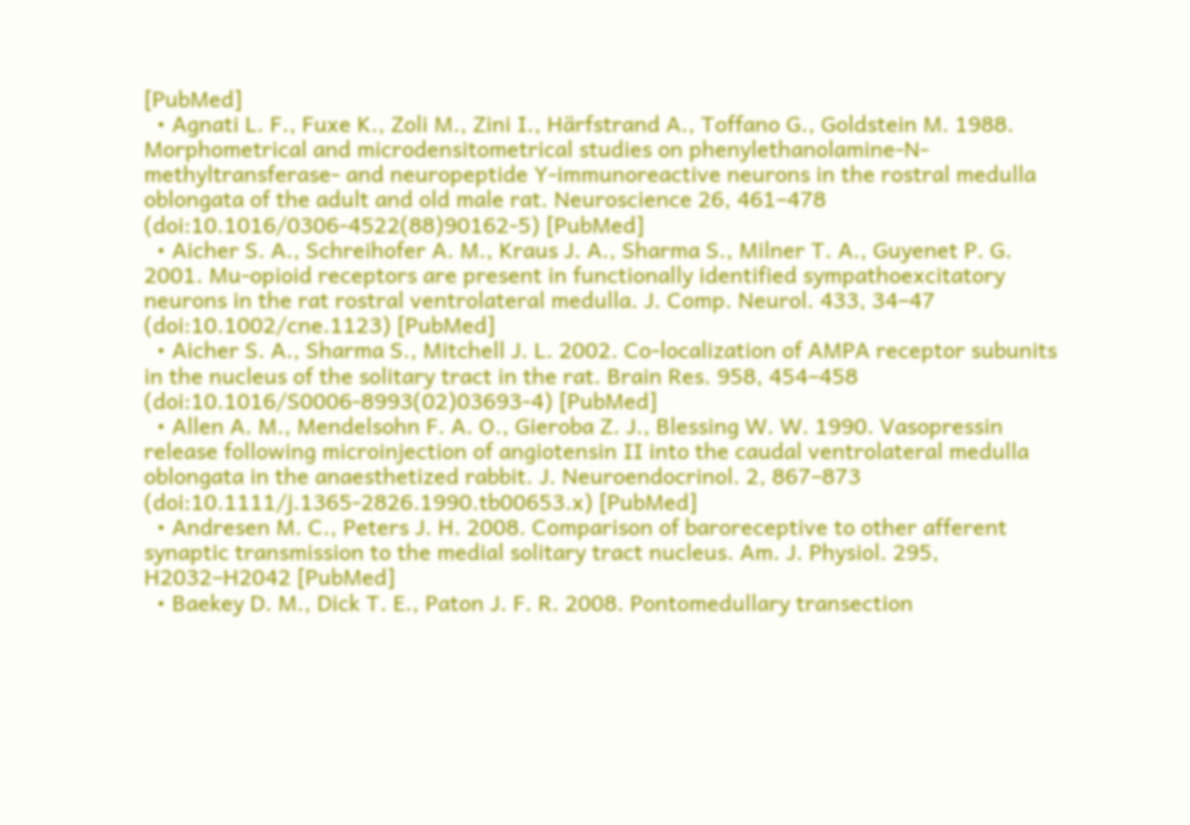[PubMed]
  • Agnati L. F., Fuxe K., Zoli M., Zini I., Härfstrand A., Toffano G., Goldstein M. 1988. Morphometrical and microdensitometrical studies on phenylethanolamine-N-methyltransferase- and neuropeptide Y-immunoreactive neurons in the rostral medulla oblongata of the adult and old male rat. Neuroscience 26, 461–478 (doi:10.1016/0306-4522(88)90162-5) [PubMed]
  • Aicher S. A., Schreihofer A. M., Kraus J. A., Sharma S., Milner T. A., Guyenet P. G. 2001. Mu-opioid receptors are present in functionally identified sympathoexcitatory neurons in the rat rostral ventrolateral medulla. J. Comp. Neurol. 433, 34–47 (doi:10.1002/cne.1123) [PubMed]
  • Aicher S. A., Sharma S., Mitchell J. L. 2002. Co-localization of AMPA receptor subunits in the nucleus of the solitary tract in the rat. Brain Res. 958, 454–458 (doi:10.1016/S0006-8993(02)03693-4) [PubMed]
  • Allen A. M., Mendelsohn F. A. O., Gieroba Z. J., Blessing W. W. 1990. Vasopressin release following microinjection of angiotensin II into the caudal ventrolateral medulla oblongata in the anaesthetized rabbit. J. Neuroendocrinol. 2, 867–873 (doi:10.1111/j.1365-2826.1990.tb00653.x) [PubMed]
  • Andresen M. C., Peters J. H. 2008. Comparison of baroreceptive to other afferent synaptic transmission to the medial solitary tract nucleus. Am. J. Physiol. 295, H2032–H2042 [PubMed]
  • Baekey D. M., Dick T. E., Paton J. F. R. 2008. Pontomedullary transection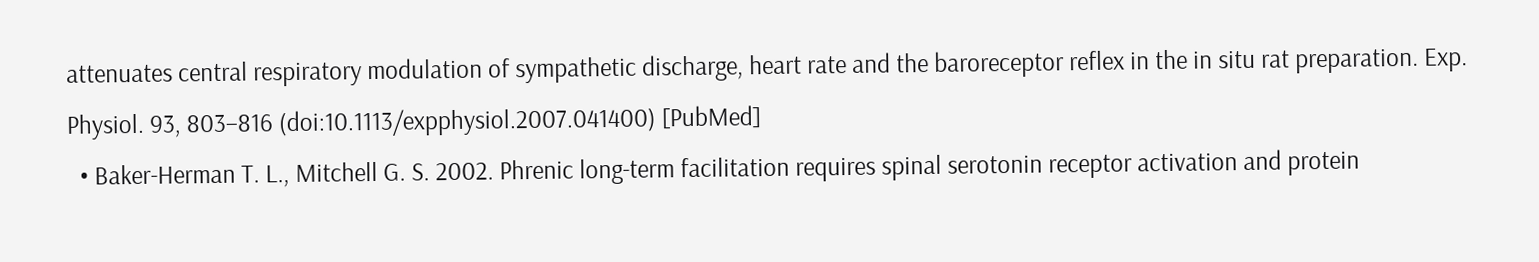attenuates central respiratory modulation of sympathetic discharge, heart rate and the baroreceptor reflex in the in situ rat preparation. Exp. Physiol. 93, 803–816 (doi:10.1113/expphysiol.2007.041400) [PubMed]
  • Baker-Herman T. L., Mitchell G. S. 2002. Phrenic long-term facilitation requires spinal serotonin receptor activation and protein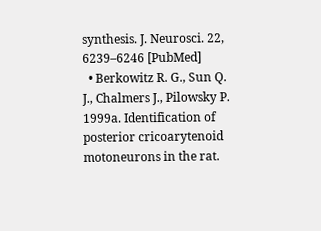synthesis. J. Neurosci. 22, 6239–6246 [PubMed]
  • Berkowitz R. G., Sun Q. J., Chalmers J., Pilowsky P. 1999a. Identification of posterior cricoarytenoid motoneurons in the rat.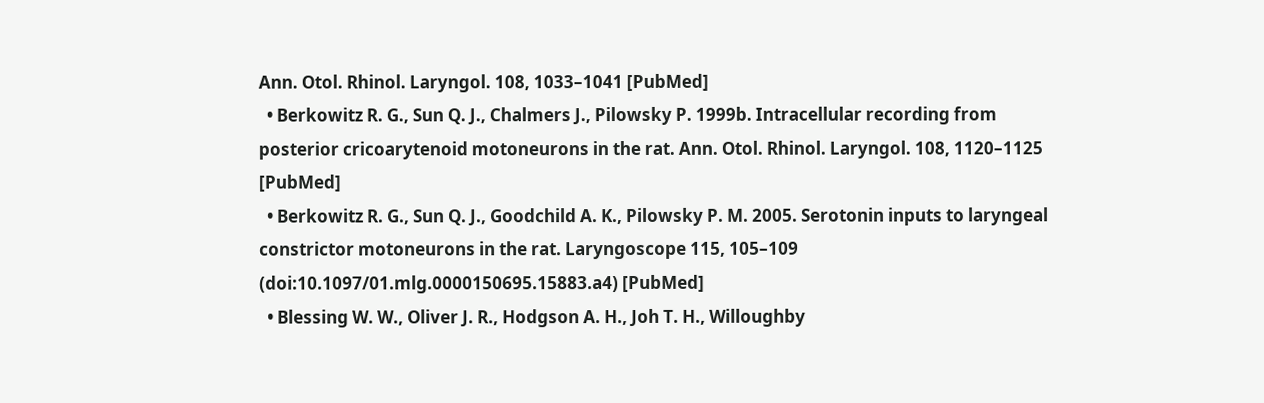Ann. Otol. Rhinol. Laryngol. 108, 1033–1041 [PubMed]
  • Berkowitz R. G., Sun Q. J., Chalmers J., Pilowsky P. 1999b. Intracellular recording from posterior cricoarytenoid motoneurons in the rat. Ann. Otol. Rhinol. Laryngol. 108, 1120–1125 [PubMed]
  • Berkowitz R. G., Sun Q. J., Goodchild A. K., Pilowsky P. M. 2005. Serotonin inputs to laryngeal constrictor motoneurons in the rat. Laryngoscope 115, 105–109 (doi:10.1097/01.mlg.0000150695.15883.a4) [PubMed]
  • Blessing W. W., Oliver J. R., Hodgson A. H., Joh T. H., Willoughby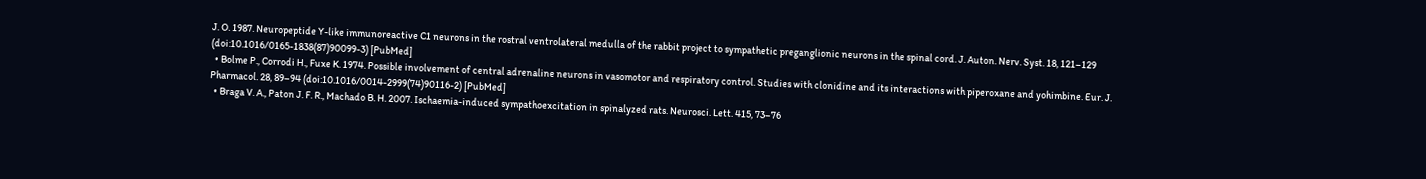J. O. 1987. Neuropeptide Y-like immunoreactive C1 neurons in the rostral ventrolateral medulla of the rabbit project to sympathetic preganglionic neurons in the spinal cord. J. Auton. Nerv. Syst. 18, 121–129 (doi:10.1016/0165-1838(87)90099-3) [PubMed]
  • Bolme P., Corrodi H., Fuxe K. 1974. Possible involvement of central adrenaline neurons in vasomotor and respiratory control. Studies with clonidine and its interactions with piperoxane and yohimbine. Eur. J. Pharmacol. 28, 89–94 (doi:10.1016/0014-2999(74)90116-2) [PubMed]
  • Braga V. A., Paton J. F. R., Machado B. H. 2007. Ischaemia-induced sympathoexcitation in spinalyzed rats. Neurosci. Lett. 415, 73–76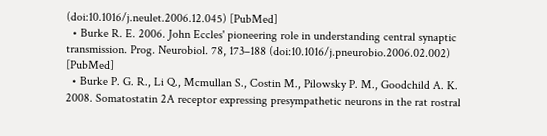(doi:10.1016/j.neulet.2006.12.045) [PubMed]
  • Burke R. E. 2006. John Eccles' pioneering role in understanding central synaptic transmission. Prog. Neurobiol. 78, 173–188 (doi:10.1016/j.pneurobio.2006.02.002) [PubMed]
  • Burke P. G. R., Li Q., Mcmullan S., Costin M., Pilowsky P. M., Goodchild A. K. 2008. Somatostatin 2A receptor expressing presympathetic neurons in the rat rostral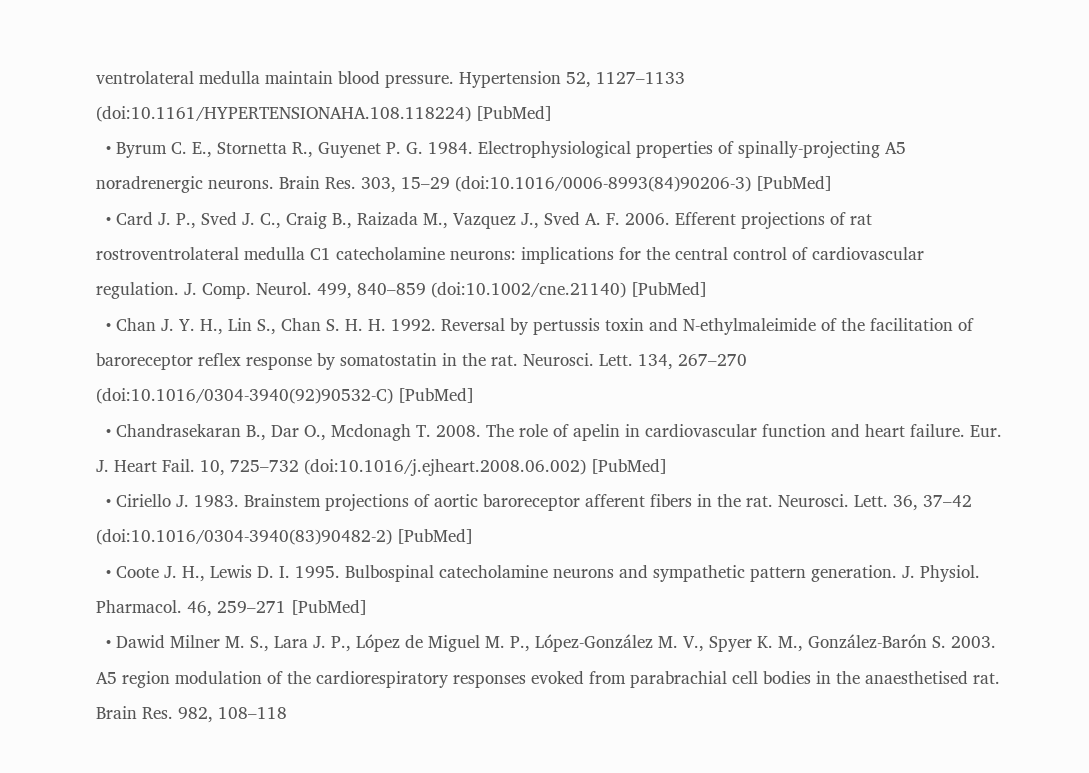ventrolateral medulla maintain blood pressure. Hypertension 52, 1127–1133 (doi:10.1161/HYPERTENSIONAHA.108.118224) [PubMed]
  • Byrum C. E., Stornetta R., Guyenet P. G. 1984. Electrophysiological properties of spinally-projecting A5 noradrenergic neurons. Brain Res. 303, 15–29 (doi:10.1016/0006-8993(84)90206-3) [PubMed]
  • Card J. P., Sved J. C., Craig B., Raizada M., Vazquez J., Sved A. F. 2006. Efferent projections of rat rostroventrolateral medulla C1 catecholamine neurons: implications for the central control of cardiovascular regulation. J. Comp. Neurol. 499, 840–859 (doi:10.1002/cne.21140) [PubMed]
  • Chan J. Y. H., Lin S., Chan S. H. H. 1992. Reversal by pertussis toxin and N-ethylmaleimide of the facilitation of baroreceptor reflex response by somatostatin in the rat. Neurosci. Lett. 134, 267–270 (doi:10.1016/0304-3940(92)90532-C) [PubMed]
  • Chandrasekaran B., Dar O., Mcdonagh T. 2008. The role of apelin in cardiovascular function and heart failure. Eur. J. Heart Fail. 10, 725–732 (doi:10.1016/j.ejheart.2008.06.002) [PubMed]
  • Ciriello J. 1983. Brainstem projections of aortic baroreceptor afferent fibers in the rat. Neurosci. Lett. 36, 37–42 (doi:10.1016/0304-3940(83)90482-2) [PubMed]
  • Coote J. H., Lewis D. I. 1995. Bulbospinal catecholamine neurons and sympathetic pattern generation. J. Physiol. Pharmacol. 46, 259–271 [PubMed]
  • Dawid Milner M. S., Lara J. P., López de Miguel M. P., López-González M. V., Spyer K. M., González-Barón S. 2003. A5 region modulation of the cardiorespiratory responses evoked from parabrachial cell bodies in the anaesthetised rat. Brain Res. 982, 108–118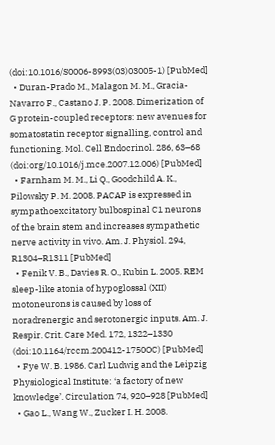(doi:10.1016/S0006-8993(03)03005-1) [PubMed]
  • Duran-Prado M., Malagon M. M., Gracia-Navarro F., Castano J. P. 2008. Dimerization of G protein-coupled receptors: new avenues for somatostatin receptor signalling, control and functioning. Mol. Cell Endocrinol. 286, 63–68 (doi:org/10.1016/j.mce.2007.12.006) [PubMed]
  • Farnham M. M., Li Q., Goodchild A. K., Pilowsky P. M. 2008. PACAP is expressed in sympathoexcitatory bulbospinal C1 neurons of the brain stem and increases sympathetic nerve activity in vivo. Am. J. Physiol. 294, R1304–R1311 [PubMed]
  • Fenik V. B., Davies R. O., Kubin L. 2005. REM sleep-like atonia of hypoglossal (XII) motoneurons is caused by loss of noradrenergic and serotonergic inputs. Am. J. Respir. Crit. Care Med. 172, 1322–1330 (doi:10.1164/rccm.200412-1750OC) [PubMed]
  • Fye W. B. 1986. Carl Ludwig and the Leipzig Physiological Institute: ‘a factory of new knowledge’. Circulation 74, 920–928 [PubMed]
  • Gao L., Wang W., Zucker I. H. 2008.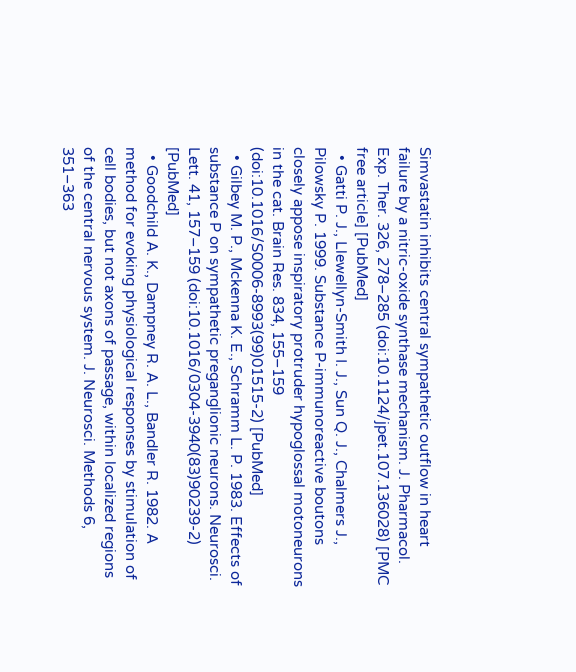Simvastatin inhibits central sympathetic outflow in heart failure by a nitric-oxide synthase mechanism. J. Pharmacol. Exp. Ther. 326, 278–285 (doi:10.1124/jpet.107.136028) [PMC free article] [PubMed]
  • Gatti P. J., Llewellyn-Smith I. J., Sun Q. J., Chalmers J., Pilowsky P. 1999. Substance P-immunoreactive boutons closely appose inspiratory protruder hypoglossal motoneurons in the cat. Brain Res. 834, 155–159 (doi:10.1016/S0006-8993(99)01515-2) [PubMed]
  • Gilbey M. P., Mckenna K. E., Schramm L. P. 1983. Effects of substance P on sympathetic preganglionic neurons. Neurosci. Lett. 41, 157–159 (doi:10.1016/0304-3940(83)90239-2) [PubMed]
  • Goodchild A. K., Dampney R. A. L., Bandler R. 1982. A method for evoking physiological responses by stimulation of cell bodies, but not axons of passage, within localized regions of the central nervous system. J. Neurosci. Methods 6, 351–363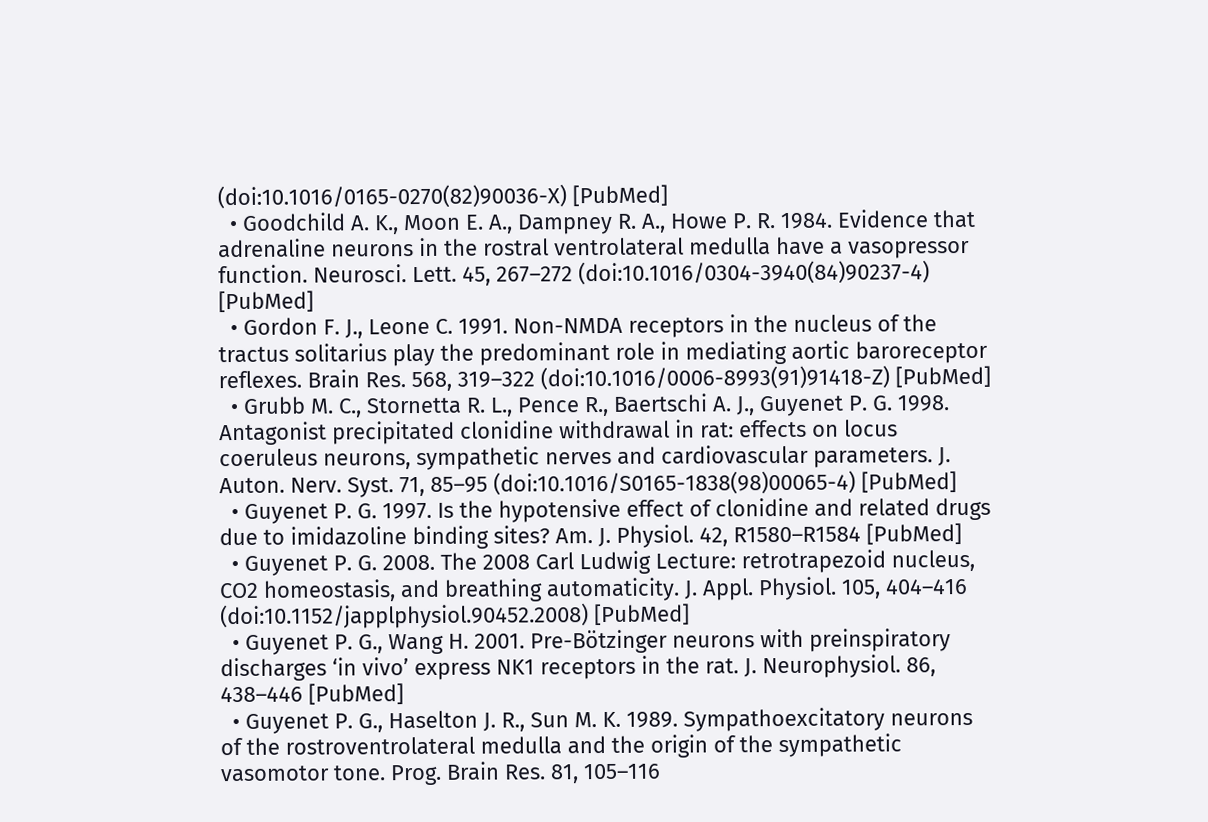(doi:10.1016/0165-0270(82)90036-X) [PubMed]
  • Goodchild A. K., Moon E. A., Dampney R. A., Howe P. R. 1984. Evidence that adrenaline neurons in the rostral ventrolateral medulla have a vasopressor function. Neurosci. Lett. 45, 267–272 (doi:10.1016/0304-3940(84)90237-4) [PubMed]
  • Gordon F. J., Leone C. 1991. Non-NMDA receptors in the nucleus of the tractus solitarius play the predominant role in mediating aortic baroreceptor reflexes. Brain Res. 568, 319–322 (doi:10.1016/0006-8993(91)91418-Z) [PubMed]
  • Grubb M. C., Stornetta R. L., Pence R., Baertschi A. J., Guyenet P. G. 1998. Antagonist precipitated clonidine withdrawal in rat: effects on locus coeruleus neurons, sympathetic nerves and cardiovascular parameters. J. Auton. Nerv. Syst. 71, 85–95 (doi:10.1016/S0165-1838(98)00065-4) [PubMed]
  • Guyenet P. G. 1997. Is the hypotensive effect of clonidine and related drugs due to imidazoline binding sites? Am. J. Physiol. 42, R1580–R1584 [PubMed]
  • Guyenet P. G. 2008. The 2008 Carl Ludwig Lecture: retrotrapezoid nucleus, CO2 homeostasis, and breathing automaticity. J. Appl. Physiol. 105, 404–416 (doi:10.1152/japplphysiol.90452.2008) [PubMed]
  • Guyenet P. G., Wang H. 2001. Pre-Bötzinger neurons with preinspiratory discharges ‘in vivo’ express NK1 receptors in the rat. J. Neurophysiol. 86, 438–446 [PubMed]
  • Guyenet P. G., Haselton J. R., Sun M. K. 1989. Sympathoexcitatory neurons of the rostroventrolateral medulla and the origin of the sympathetic vasomotor tone. Prog. Brain Res. 81, 105–116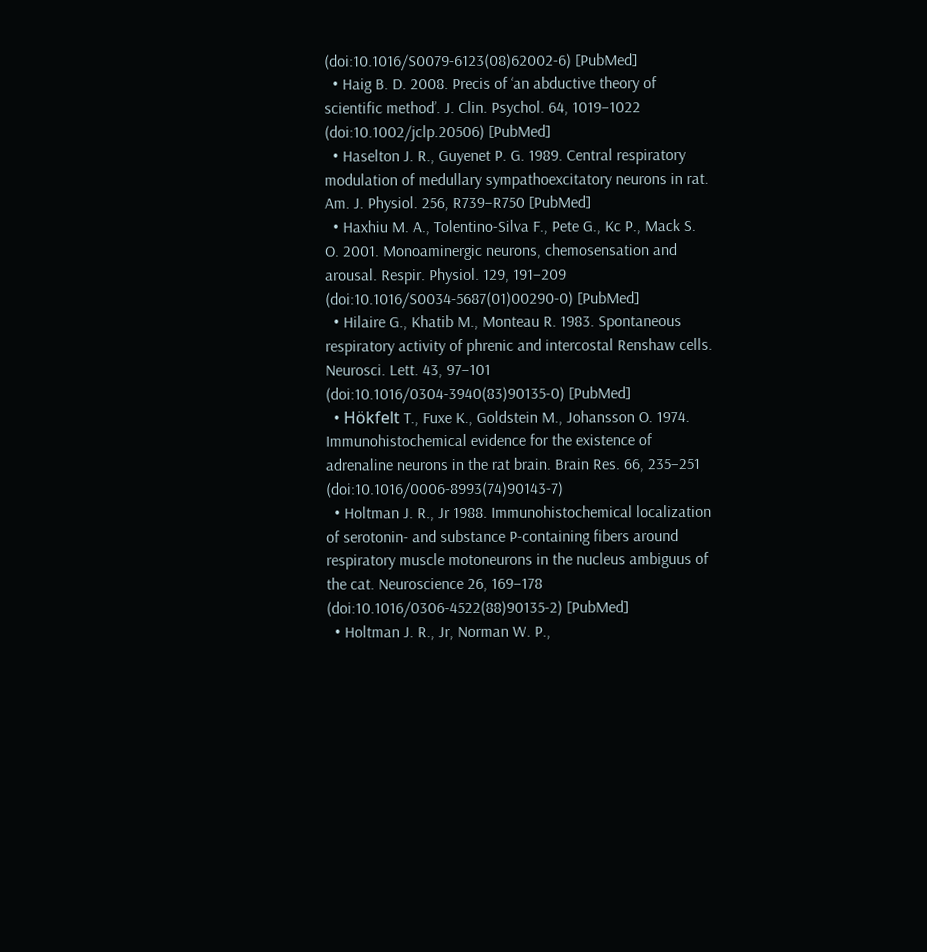(doi:10.1016/S0079-6123(08)62002-6) [PubMed]
  • Haig B. D. 2008. Precis of ‘an abductive theory of scientific method’. J. Clin. Psychol. 64, 1019–1022 (doi:10.1002/jclp.20506) [PubMed]
  • Haselton J. R., Guyenet P. G. 1989. Central respiratory modulation of medullary sympathoexcitatory neurons in rat. Am. J. Physiol. 256, R739–R750 [PubMed]
  • Haxhiu M. A., Tolentino-Silva F., Pete G., Kc P., Mack S. O. 2001. Monoaminergic neurons, chemosensation and arousal. Respir. Physiol. 129, 191–209 (doi:10.1016/S0034-5687(01)00290-0) [PubMed]
  • Hilaire G., Khatib M., Monteau R. 1983. Spontaneous respiratory activity of phrenic and intercostal Renshaw cells. Neurosci. Lett. 43, 97–101 (doi:10.1016/0304-3940(83)90135-0) [PubMed]
  • Hökfelt T., Fuxe K., Goldstein M., Johansson O. 1974. Immunohistochemical evidence for the existence of adrenaline neurons in the rat brain. Brain Res. 66, 235–251 (doi:10.1016/0006-8993(74)90143-7)
  • Holtman J. R., Jr 1988. Immunohistochemical localization of serotonin- and substance P-containing fibers around respiratory muscle motoneurons in the nucleus ambiguus of the cat. Neuroscience 26, 169–178 (doi:10.1016/0306-4522(88)90135-2) [PubMed]
  • Holtman J. R., Jr, Norman W. P.,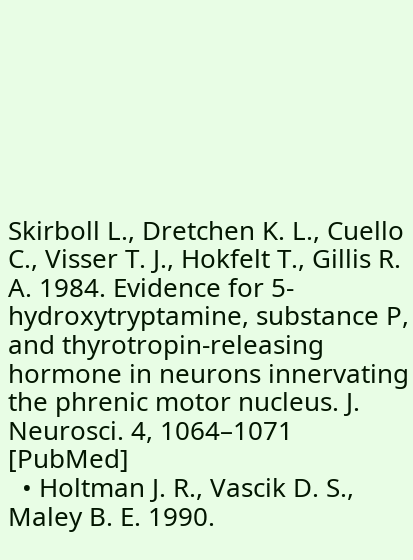Skirboll L., Dretchen K. L., Cuello C., Visser T. J., Hokfelt T., Gillis R. A. 1984. Evidence for 5-hydroxytryptamine, substance P, and thyrotropin-releasing hormone in neurons innervating the phrenic motor nucleus. J. Neurosci. 4, 1064–1071 [PubMed]
  • Holtman J. R., Vascik D. S., Maley B. E. 1990.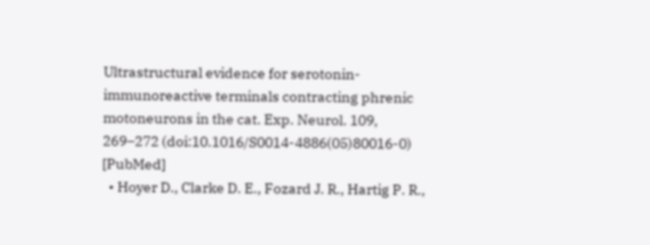Ultrastructural evidence for serotonin-immunoreactive terminals contracting phrenic motoneurons in the cat. Exp. Neurol. 109, 269–272 (doi:10.1016/S0014-4886(05)80016-0) [PubMed]
  • Hoyer D., Clarke D. E., Fozard J. R., Hartig P. R.,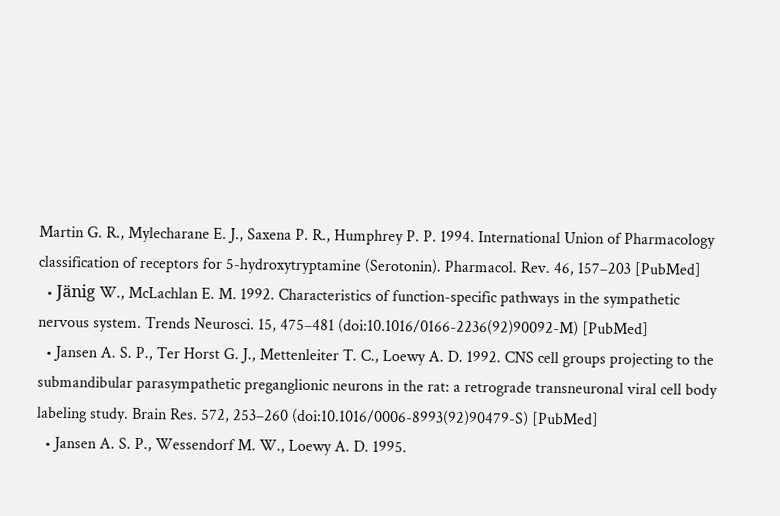Martin G. R., Mylecharane E. J., Saxena P. R., Humphrey P. P. 1994. International Union of Pharmacology classification of receptors for 5-hydroxytryptamine (Serotonin). Pharmacol. Rev. 46, 157–203 [PubMed]
  • Jänig W., McLachlan E. M. 1992. Characteristics of function-specific pathways in the sympathetic nervous system. Trends Neurosci. 15, 475–481 (doi:10.1016/0166-2236(92)90092-M) [PubMed]
  • Jansen A. S. P., Ter Horst G. J., Mettenleiter T. C., Loewy A. D. 1992. CNS cell groups projecting to the submandibular parasympathetic preganglionic neurons in the rat: a retrograde transneuronal viral cell body labeling study. Brain Res. 572, 253–260 (doi:10.1016/0006-8993(92)90479-S) [PubMed]
  • Jansen A. S. P., Wessendorf M. W., Loewy A. D. 1995.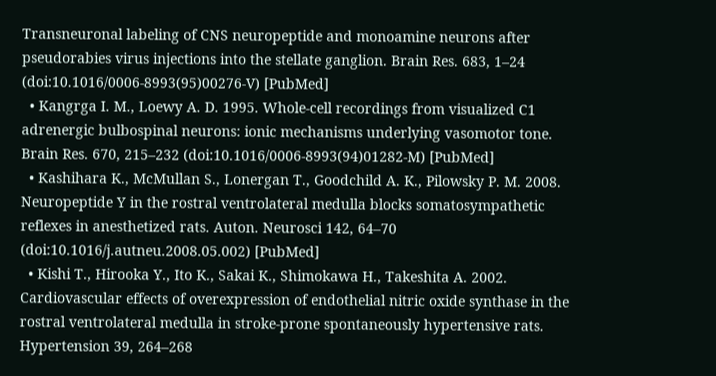Transneuronal labeling of CNS neuropeptide and monoamine neurons after pseudorabies virus injections into the stellate ganglion. Brain Res. 683, 1–24 (doi:10.1016/0006-8993(95)00276-V) [PubMed]
  • Kangrga I. M., Loewy A. D. 1995. Whole-cell recordings from visualized C1 adrenergic bulbospinal neurons: ionic mechanisms underlying vasomotor tone. Brain Res. 670, 215–232 (doi:10.1016/0006-8993(94)01282-M) [PubMed]
  • Kashihara K., McMullan S., Lonergan T., Goodchild A. K., Pilowsky P. M. 2008. Neuropeptide Y in the rostral ventrolateral medulla blocks somatosympathetic reflexes in anesthetized rats. Auton. Neurosci 142, 64–70 (doi:10.1016/j.autneu.2008.05.002) [PubMed]
  • Kishi T., Hirooka Y., Ito K., Sakai K., Shimokawa H., Takeshita A. 2002. Cardiovascular effects of overexpression of endothelial nitric oxide synthase in the rostral ventrolateral medulla in stroke-prone spontaneously hypertensive rats. Hypertension 39, 264–268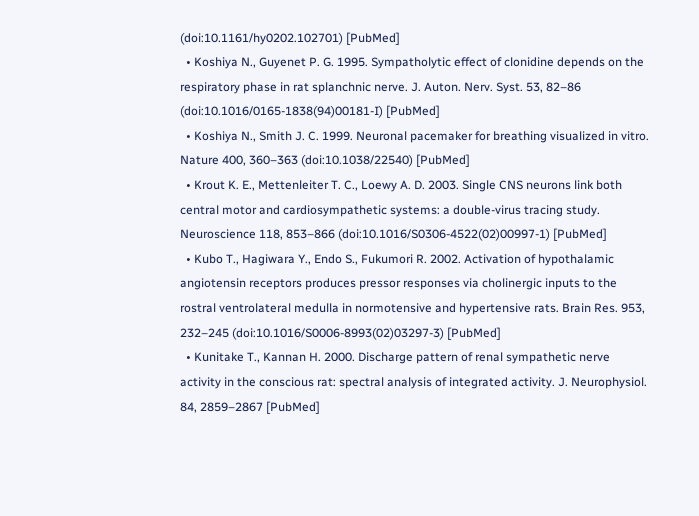(doi:10.1161/hy0202.102701) [PubMed]
  • Koshiya N., Guyenet P. G. 1995. Sympatholytic effect of clonidine depends on the respiratory phase in rat splanchnic nerve. J. Auton. Nerv. Syst. 53, 82–86 (doi:10.1016/0165-1838(94)00181-I) [PubMed]
  • Koshiya N., Smith J. C. 1999. Neuronal pacemaker for breathing visualized in vitro. Nature 400, 360–363 (doi:10.1038/22540) [PubMed]
  • Krout K. E., Mettenleiter T. C., Loewy A. D. 2003. Single CNS neurons link both central motor and cardiosympathetic systems: a double-virus tracing study. Neuroscience 118, 853–866 (doi:10.1016/S0306-4522(02)00997-1) [PubMed]
  • Kubo T., Hagiwara Y., Endo S., Fukumori R. 2002. Activation of hypothalamic angiotensin receptors produces pressor responses via cholinergic inputs to the rostral ventrolateral medulla in normotensive and hypertensive rats. Brain Res. 953, 232–245 (doi:10.1016/S0006-8993(02)03297-3) [PubMed]
  • Kunitake T., Kannan H. 2000. Discharge pattern of renal sympathetic nerve activity in the conscious rat: spectral analysis of integrated activity. J. Neurophysiol. 84, 2859–2867 [PubMed]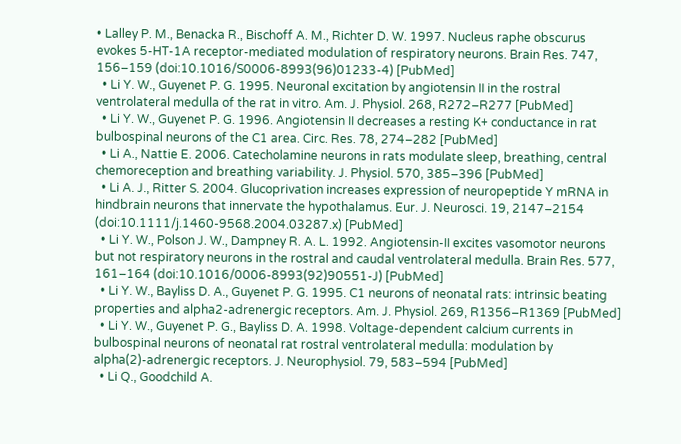• Lalley P. M., Benacka R., Bischoff A. M., Richter D. W. 1997. Nucleus raphe obscurus evokes 5-HT-1A receptor-mediated modulation of respiratory neurons. Brain Res. 747, 156–159 (doi:10.1016/S0006-8993(96)01233-4) [PubMed]
  • Li Y. W., Guyenet P. G. 1995. Neuronal excitation by angiotensin II in the rostral ventrolateral medulla of the rat in vitro. Am. J. Physiol. 268, R272–R277 [PubMed]
  • Li Y. W., Guyenet P. G. 1996. Angiotensin II decreases a resting K+ conductance in rat bulbospinal neurons of the C1 area. Circ. Res. 78, 274–282 [PubMed]
  • Li A., Nattie E. 2006. Catecholamine neurons in rats modulate sleep, breathing, central chemoreception and breathing variability. J. Physiol. 570, 385–396 [PubMed]
  • Li A. J., Ritter S. 2004. Glucoprivation increases expression of neuropeptide Y mRNA in hindbrain neurons that innervate the hypothalamus. Eur. J. Neurosci. 19, 2147–2154 (doi:10.1111/j.1460-9568.2004.03287.x) [PubMed]
  • Li Y. W., Polson J. W., Dampney R. A. L. 1992. Angiotensin-II excites vasomotor neurons but not respiratory neurons in the rostral and caudal ventrolateral medulla. Brain Res. 577, 161–164 (doi:10.1016/0006-8993(92)90551-J) [PubMed]
  • Li Y. W., Bayliss D. A., Guyenet P. G. 1995. C1 neurons of neonatal rats: intrinsic beating properties and alpha2-adrenergic receptors. Am. J. Physiol. 269, R1356–R1369 [PubMed]
  • Li Y. W., Guyenet P. G., Bayliss D. A. 1998. Voltage-dependent calcium currents in bulbospinal neurons of neonatal rat rostral ventrolateral medulla: modulation by alpha(2)-adrenergic receptors. J. Neurophysiol. 79, 583–594 [PubMed]
  • Li Q., Goodchild A.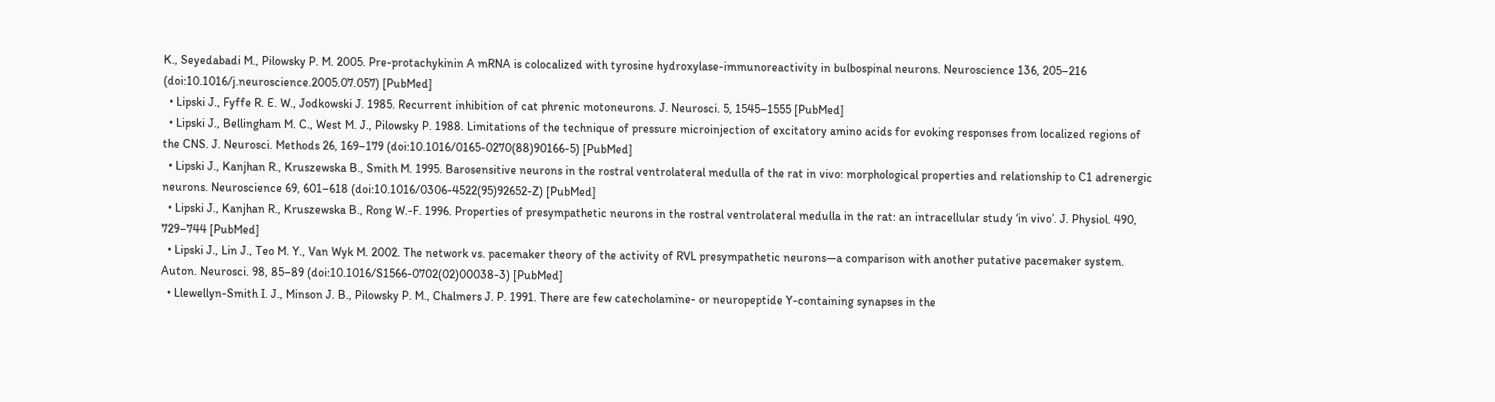K., Seyedabadi M., Pilowsky P. M. 2005. Pre-protachykinin A mRNA is colocalized with tyrosine hydroxylase-immunoreactivity in bulbospinal neurons. Neuroscience 136, 205–216 (doi:10.1016/j.neuroscience.2005.07.057) [PubMed]
  • Lipski J., Fyffe R. E. W., Jodkowski J. 1985. Recurrent inhibition of cat phrenic motoneurons. J. Neurosci. 5, 1545–1555 [PubMed]
  • Lipski J., Bellingham M. C., West M. J., Pilowsky P. 1988. Limitations of the technique of pressure microinjection of excitatory amino acids for evoking responses from localized regions of the CNS. J. Neurosci. Methods 26, 169–179 (doi:10.1016/0165-0270(88)90166-5) [PubMed]
  • Lipski J., Kanjhan R., Kruszewska B., Smith M. 1995. Barosensitive neurons in the rostral ventrolateral medulla of the rat in vivo: morphological properties and relationship to C1 adrenergic neurons. Neuroscience 69, 601–618 (doi:10.1016/0306-4522(95)92652-Z) [PubMed]
  • Lipski J., Kanjhan R., Kruszewska B., Rong W.-F. 1996. Properties of presympathetic neurons in the rostral ventrolateral medulla in the rat: an intracellular study ‘in vivo’. J. Physiol. 490, 729–744 [PubMed]
  • Lipski J., Lin J., Teo M. Y., Van Wyk M. 2002. The network vs. pacemaker theory of the activity of RVL presympathetic neurons—a comparison with another putative pacemaker system. Auton. Neurosci. 98, 85–89 (doi:10.1016/S1566-0702(02)00038-3) [PubMed]
  • Llewellyn-Smith I. J., Minson J. B., Pilowsky P. M., Chalmers J. P. 1991. There are few catecholamine- or neuropeptide Y-containing synapses in the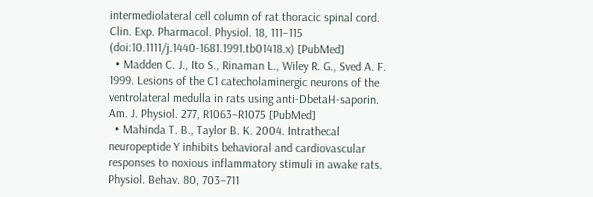intermediolateral cell column of rat thoracic spinal cord. Clin. Exp. Pharmacol. Physiol. 18, 111–115 (doi:10.1111/j.1440-1681.1991.tb01418.x) [PubMed]
  • Madden C. J., Ito S., Rinaman L., Wiley R. G., Sved A. F. 1999. Lesions of the C1 catecholaminergic neurons of the ventrolateral medulla in rats using anti-DbetaH-saporin. Am. J. Physiol. 277, R1063–R1075 [PubMed]
  • Mahinda T. B., Taylor B. K. 2004. Intrathecal neuropeptide Y inhibits behavioral and cardiovascular responses to noxious inflammatory stimuli in awake rats. Physiol. Behav. 80, 703–711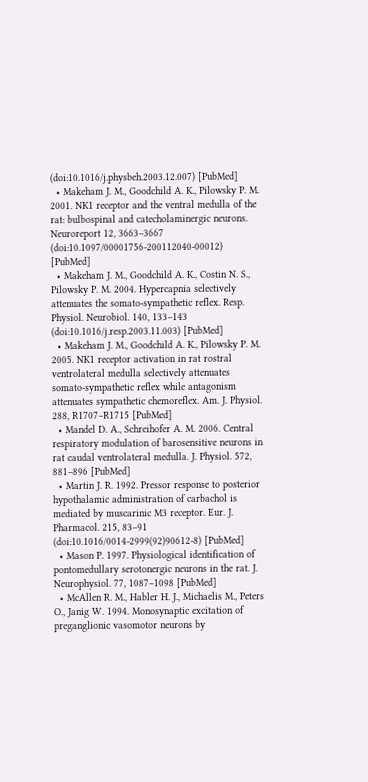(doi:10.1016/j.physbeh.2003.12.007) [PubMed]
  • Makeham J. M., Goodchild A. K., Pilowsky P. M. 2001. NK1 receptor and the ventral medulla of the rat: bulbospinal and catecholaminergic neurons. Neuroreport 12, 3663–3667 (doi:10.1097/00001756-200112040-00012) [PubMed]
  • Makeham J. M., Goodchild A. K., Costin N. S., Pilowsky P. M. 2004. Hypercapnia selectively attenuates the somato-sympathetic reflex. Resp. Physiol. Neurobiol. 140, 133–143 (doi:10.1016/j.resp.2003.11.003) [PubMed]
  • Makeham J. M., Goodchild A. K., Pilowsky P. M. 2005. NK1 receptor activation in rat rostral ventrolateral medulla selectively attenuates somato-sympathetic reflex while antagonism attenuates sympathetic chemoreflex. Am. J. Physiol. 288, R1707–R1715 [PubMed]
  • Mandel D. A., Schreihofer A. M. 2006. Central respiratory modulation of barosensitive neurons in rat caudal ventrolateral medulla. J. Physiol. 572, 881–896 [PubMed]
  • Martin J. R. 1992. Pressor response to posterior hypothalamic administration of carbachol is mediated by muscarinic M3 receptor. Eur. J. Pharmacol. 215, 83–91 (doi:10.1016/0014-2999(92)90612-8) [PubMed]
  • Mason P. 1997. Physiological identification of pontomedullary serotonergic neurons in the rat. J. Neurophysiol. 77, 1087–1098 [PubMed]
  • McAllen R. M., Habler H. J., Michaelis M., Peters O., Janig W. 1994. Monosynaptic excitation of preganglionic vasomotor neurons by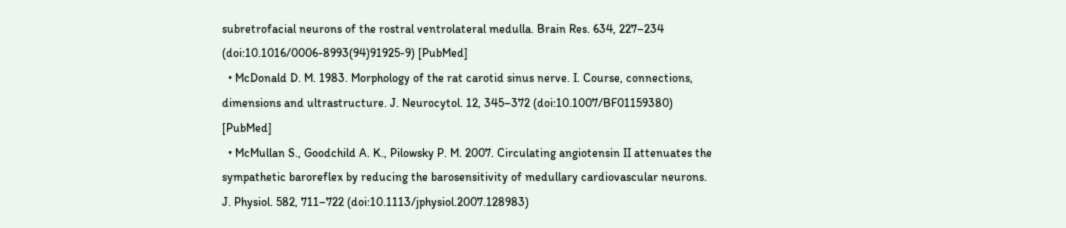subretrofacial neurons of the rostral ventrolateral medulla. Brain Res. 634, 227–234 (doi:10.1016/0006-8993(94)91925-9) [PubMed]
  • McDonald D. M. 1983. Morphology of the rat carotid sinus nerve. I. Course, connections, dimensions and ultrastructure. J. Neurocytol. 12, 345–372 (doi:10.1007/BF01159380) [PubMed]
  • McMullan S., Goodchild A. K., Pilowsky P. M. 2007. Circulating angiotensin II attenuates the sympathetic baroreflex by reducing the barosensitivity of medullary cardiovascular neurons. J. Physiol. 582, 711–722 (doi:10.1113/jphysiol.2007.128983)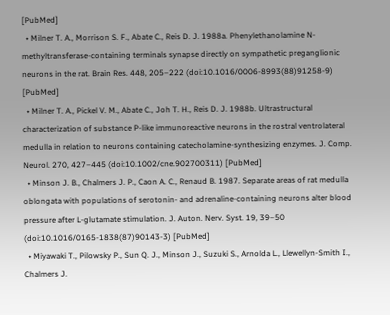[PubMed]
  • Milner T. A., Morrison S. F., Abate C., Reis D. J. 1988a. Phenylethanolamine N-methyltransferase-containing terminals synapse directly on sympathetic preganglionic neurons in the rat. Brain Res. 448, 205–222 (doi:10.1016/0006-8993(88)91258-9) [PubMed]
  • Milner T. A., Pickel V. M., Abate C., Joh T. H., Reis D. J. 1988b. Ultrastructural characterization of substance P-like immunoreactive neurons in the rostral ventrolateral medulla in relation to neurons containing catecholamine-synthesizing enzymes. J. Comp. Neurol. 270, 427–445 (doi:10.1002/cne.902700311) [PubMed]
  • Minson J. B., Chalmers J. P., Caon A. C., Renaud B. 1987. Separate areas of rat medulla oblongata with populations of serotonin- and adrenaline-containing neurons alter blood pressure after L-glutamate stimulation. J. Auton. Nerv. Syst. 19, 39–50 (doi:10.1016/0165-1838(87)90143-3) [PubMed]
  • Miyawaki T., Pilowsky P., Sun Q. J., Minson J., Suzuki S., Arnolda L., Llewellyn-Smith I., Chalmers J.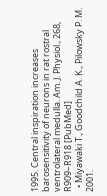1995. Central inspiration increases barosensitivity of neurons in rat rostral ventrolateral medulla. Am. J. Physiol., 268, R909–R918 [PubMed]
  • Miyawaki T., Goodchild A. K., Pilowsky P. M. 2001.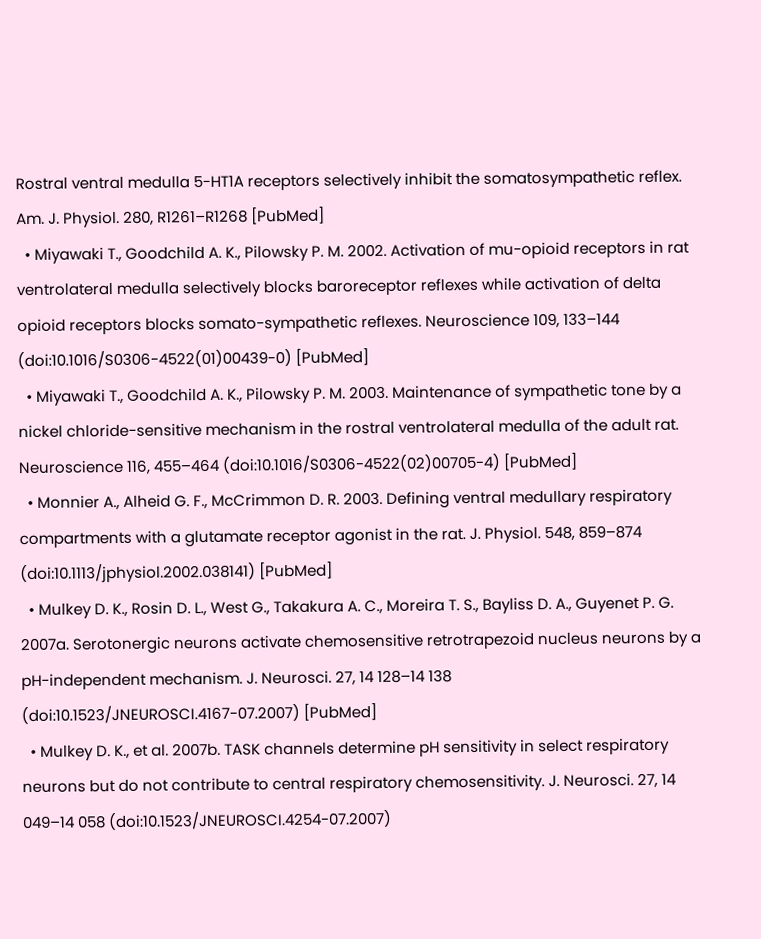Rostral ventral medulla 5-HT1A receptors selectively inhibit the somatosympathetic reflex. Am. J. Physiol. 280, R1261–R1268 [PubMed]
  • Miyawaki T., Goodchild A. K., Pilowsky P. M. 2002. Activation of mu-opioid receptors in rat ventrolateral medulla selectively blocks baroreceptor reflexes while activation of delta opioid receptors blocks somato-sympathetic reflexes. Neuroscience 109, 133–144 (doi:10.1016/S0306-4522(01)00439-0) [PubMed]
  • Miyawaki T., Goodchild A. K., Pilowsky P. M. 2003. Maintenance of sympathetic tone by a nickel chloride-sensitive mechanism in the rostral ventrolateral medulla of the adult rat. Neuroscience 116, 455–464 (doi:10.1016/S0306-4522(02)00705-4) [PubMed]
  • Monnier A., Alheid G. F., McCrimmon D. R. 2003. Defining ventral medullary respiratory compartments with a glutamate receptor agonist in the rat. J. Physiol. 548, 859–874 (doi:10.1113/jphysiol.2002.038141) [PubMed]
  • Mulkey D. K., Rosin D. L., West G., Takakura A. C., Moreira T. S., Bayliss D. A., Guyenet P. G. 2007a. Serotonergic neurons activate chemosensitive retrotrapezoid nucleus neurons by a pH-independent mechanism. J. Neurosci. 27, 14 128–14 138 (doi:10.1523/JNEUROSCI.4167-07.2007) [PubMed]
  • Mulkey D. K., et al. 2007b. TASK channels determine pH sensitivity in select respiratory neurons but do not contribute to central respiratory chemosensitivity. J. Neurosci. 27, 14 049–14 058 (doi:10.1523/JNEUROSCI.4254-07.2007)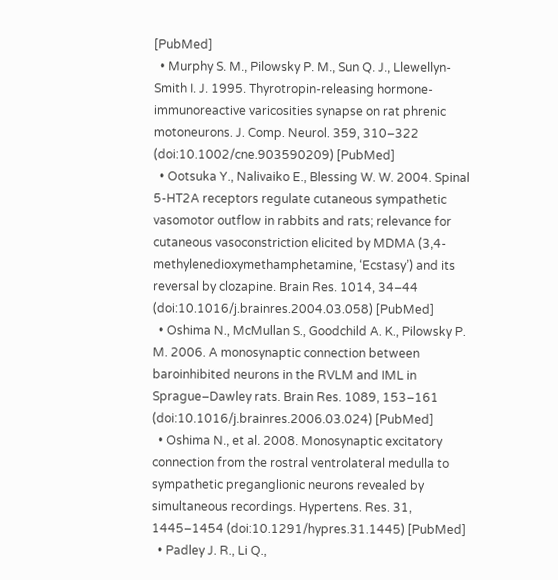[PubMed]
  • Murphy S. M., Pilowsky P. M., Sun Q. J., Llewellyn-Smith I. J. 1995. Thyrotropin-releasing hormone-immunoreactive varicosities synapse on rat phrenic motoneurons. J. Comp. Neurol. 359, 310–322 (doi:10.1002/cne.903590209) [PubMed]
  • Ootsuka Y., Nalivaiko E., Blessing W. W. 2004. Spinal 5-HT2A receptors regulate cutaneous sympathetic vasomotor outflow in rabbits and rats; relevance for cutaneous vasoconstriction elicited by MDMA (3,4-methylenedioxymethamphetamine, ‘Ecstasy’) and its reversal by clozapine. Brain Res. 1014, 34–44 (doi:10.1016/j.brainres.2004.03.058) [PubMed]
  • Oshima N., McMullan S., Goodchild A. K., Pilowsky P. M. 2006. A monosynaptic connection between baroinhibited neurons in the RVLM and IML in Sprague–Dawley rats. Brain Res. 1089, 153–161 (doi:10.1016/j.brainres.2006.03.024) [PubMed]
  • Oshima N., et al. 2008. Monosynaptic excitatory connection from the rostral ventrolateral medulla to sympathetic preganglionic neurons revealed by simultaneous recordings. Hypertens. Res. 31, 1445–1454 (doi:10.1291/hypres.31.1445) [PubMed]
  • Padley J. R., Li Q.,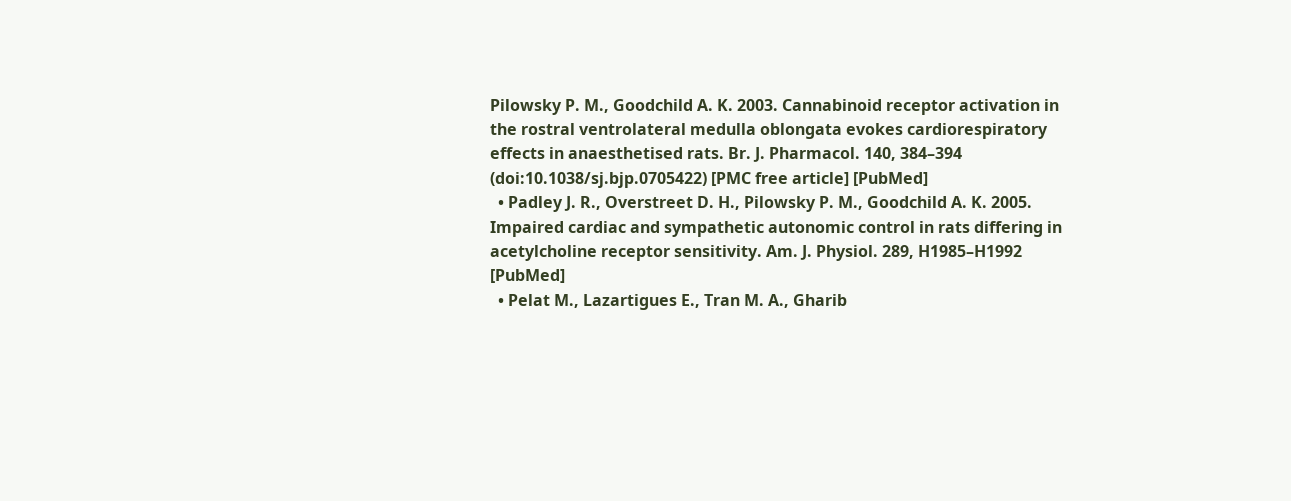Pilowsky P. M., Goodchild A. K. 2003. Cannabinoid receptor activation in the rostral ventrolateral medulla oblongata evokes cardiorespiratory effects in anaesthetised rats. Br. J. Pharmacol. 140, 384–394 (doi:10.1038/sj.bjp.0705422) [PMC free article] [PubMed]
  • Padley J. R., Overstreet D. H., Pilowsky P. M., Goodchild A. K. 2005. Impaired cardiac and sympathetic autonomic control in rats differing in acetylcholine receptor sensitivity. Am. J. Physiol. 289, H1985–H1992 [PubMed]
  • Pelat M., Lazartigues E., Tran M. A., Gharib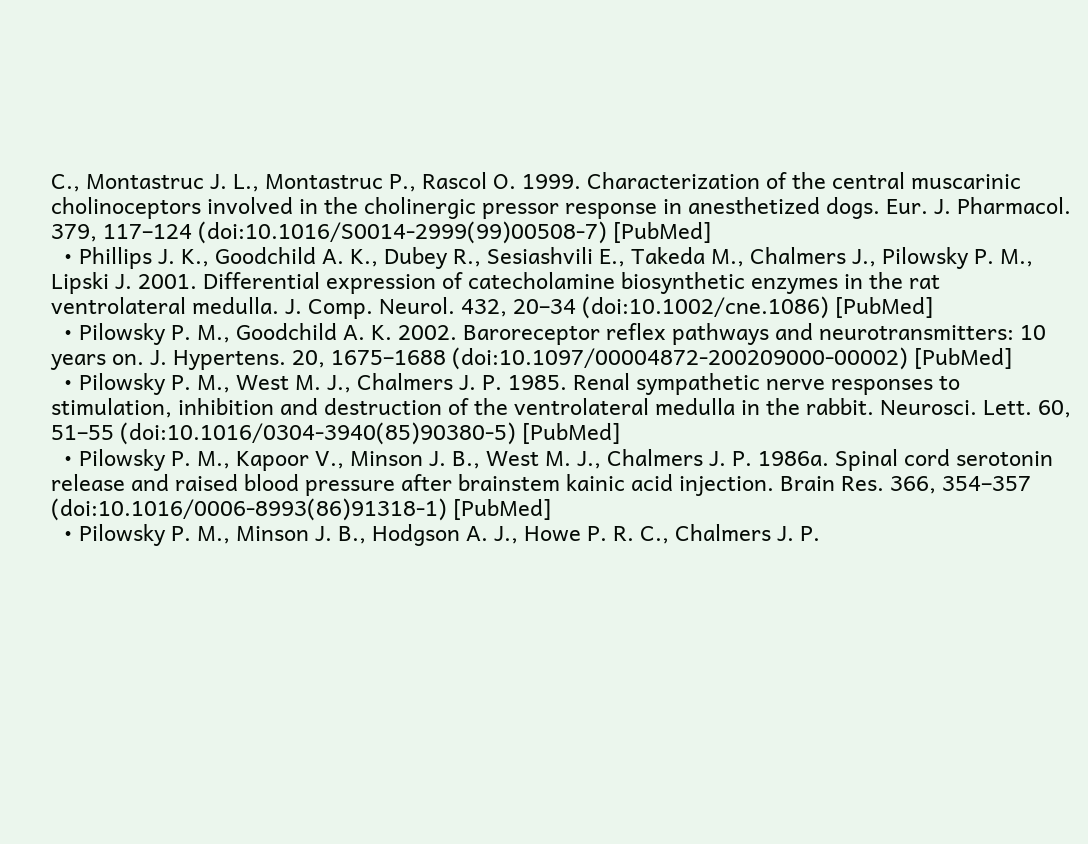C., Montastruc J. L., Montastruc P., Rascol O. 1999. Characterization of the central muscarinic cholinoceptors involved in the cholinergic pressor response in anesthetized dogs. Eur. J. Pharmacol. 379, 117–124 (doi:10.1016/S0014-2999(99)00508-7) [PubMed]
  • Phillips J. K., Goodchild A. K., Dubey R., Sesiashvili E., Takeda M., Chalmers J., Pilowsky P. M., Lipski J. 2001. Differential expression of catecholamine biosynthetic enzymes in the rat ventrolateral medulla. J. Comp. Neurol. 432, 20–34 (doi:10.1002/cne.1086) [PubMed]
  • Pilowsky P. M., Goodchild A. K. 2002. Baroreceptor reflex pathways and neurotransmitters: 10 years on. J. Hypertens. 20, 1675–1688 (doi:10.1097/00004872-200209000-00002) [PubMed]
  • Pilowsky P. M., West M. J., Chalmers J. P. 1985. Renal sympathetic nerve responses to stimulation, inhibition and destruction of the ventrolateral medulla in the rabbit. Neurosci. Lett. 60, 51–55 (doi:10.1016/0304-3940(85)90380-5) [PubMed]
  • Pilowsky P. M., Kapoor V., Minson J. B., West M. J., Chalmers J. P. 1986a. Spinal cord serotonin release and raised blood pressure after brainstem kainic acid injection. Brain Res. 366, 354–357 (doi:10.1016/0006-8993(86)91318-1) [PubMed]
  • Pilowsky P. M., Minson J. B., Hodgson A. J., Howe P. R. C., Chalmers J. P.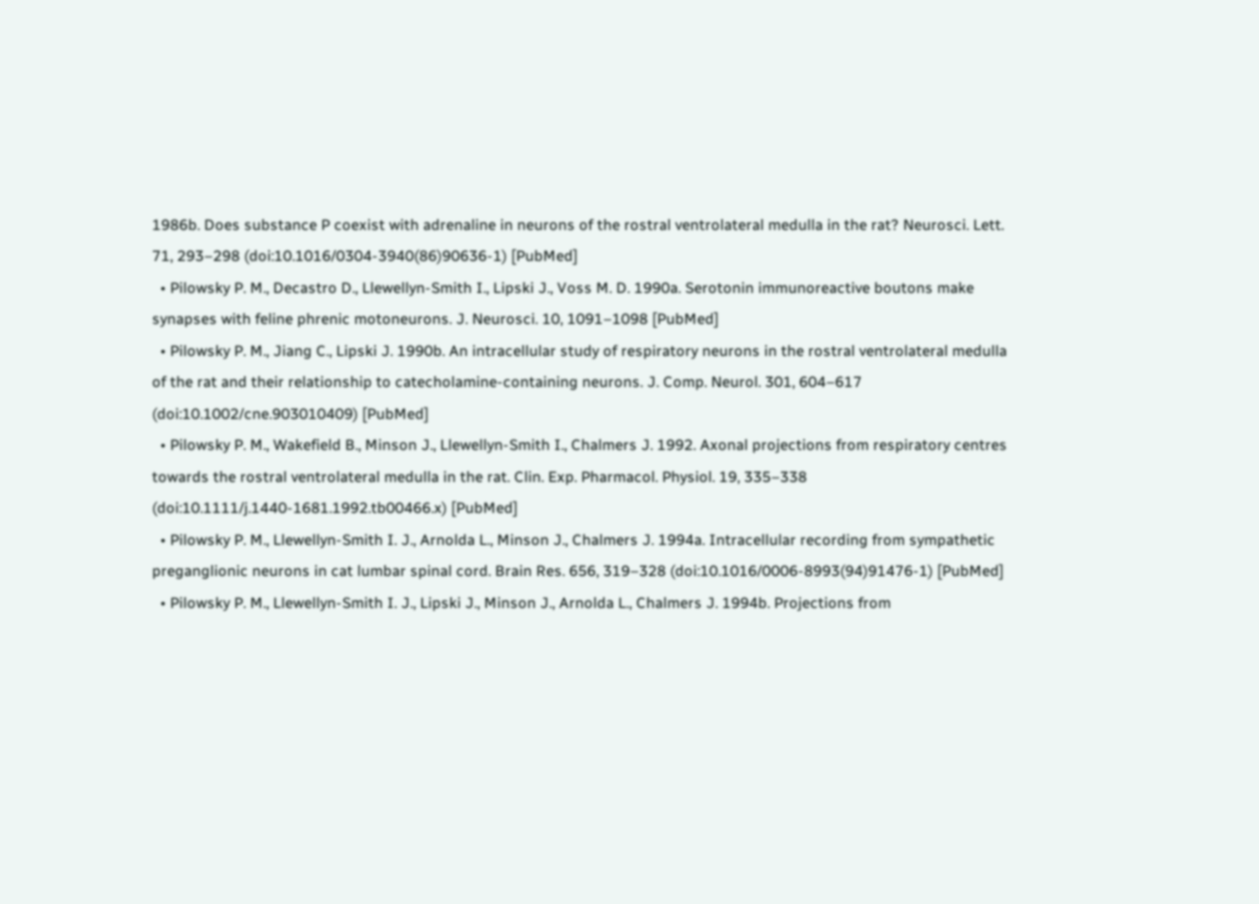1986b. Does substance P coexist with adrenaline in neurons of the rostral ventrolateral medulla in the rat? Neurosci. Lett. 71, 293–298 (doi:10.1016/0304-3940(86)90636-1) [PubMed]
  • Pilowsky P. M., Decastro D., Llewellyn-Smith I., Lipski J., Voss M. D. 1990a. Serotonin immunoreactive boutons make synapses with feline phrenic motoneurons. J. Neurosci. 10, 1091–1098 [PubMed]
  • Pilowsky P. M., Jiang C., Lipski J. 1990b. An intracellular study of respiratory neurons in the rostral ventrolateral medulla of the rat and their relationship to catecholamine-containing neurons. J. Comp. Neurol. 301, 604–617 (doi:10.1002/cne.903010409) [PubMed]
  • Pilowsky P. M., Wakefield B., Minson J., Llewellyn-Smith I., Chalmers J. 1992. Axonal projections from respiratory centres towards the rostral ventrolateral medulla in the rat. Clin. Exp. Pharmacol. Physiol. 19, 335–338 (doi:10.1111/j.1440-1681.1992.tb00466.x) [PubMed]
  • Pilowsky P. M., Llewellyn-Smith I. J., Arnolda L., Minson J., Chalmers J. 1994a. Intracellular recording from sympathetic preganglionic neurons in cat lumbar spinal cord. Brain Res. 656, 319–328 (doi:10.1016/0006-8993(94)91476-1) [PubMed]
  • Pilowsky P. M., Llewellyn-Smith I. J., Lipski J., Minson J., Arnolda L., Chalmers J. 1994b. Projections from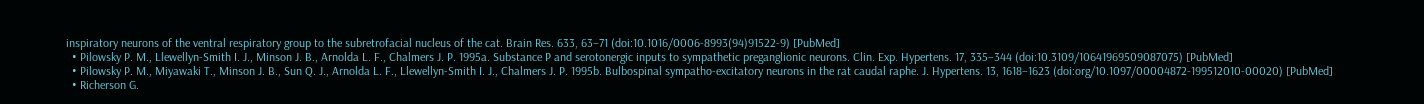inspiratory neurons of the ventral respiratory group to the subretrofacial nucleus of the cat. Brain Res. 633, 63–71 (doi:10.1016/0006-8993(94)91522-9) [PubMed]
  • Pilowsky P. M., Llewellyn-Smith I. J., Minson J. B., Arnolda L. F., Chalmers J. P. 1995a. Substance P and serotonergic inputs to sympathetic preganglionic neurons. Clin. Exp. Hypertens. 17, 335–344 (doi:10.3109/10641969509087075) [PubMed]
  • Pilowsky P. M., Miyawaki T., Minson J. B., Sun Q. J., Arnolda L. F., Llewellyn-Smith I. J., Chalmers J. P. 1995b. Bulbospinal sympatho-excitatory neurons in the rat caudal raphe. J. Hypertens. 13, 1618–1623 (doi:org/10.1097/00004872-199512010-00020) [PubMed]
  • Richerson G.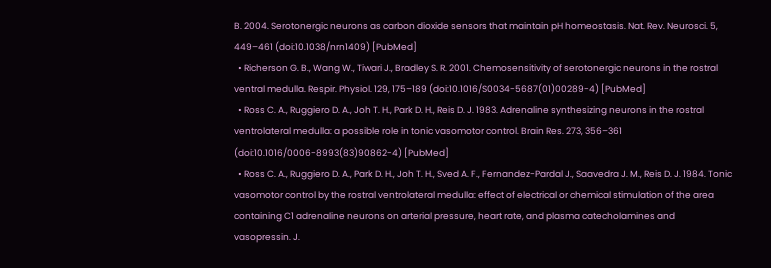B. 2004. Serotonergic neurons as carbon dioxide sensors that maintain pH homeostasis. Nat. Rev. Neurosci. 5, 449–461 (doi:10.1038/nrn1409) [PubMed]
  • Richerson G. B., Wang W., Tiwari J., Bradley S. R. 2001. Chemosensitivity of serotonergic neurons in the rostral ventral medulla. Respir. Physiol. 129, 175–189 (doi:10.1016/S0034-5687(01)00289-4) [PubMed]
  • Ross C. A., Ruggiero D. A., Joh T. H., Park D. H., Reis D. J. 1983. Adrenaline synthesizing neurons in the rostral ventrolateral medulla: a possible role in tonic vasomotor control. Brain Res. 273, 356–361 (doi:10.1016/0006-8993(83)90862-4) [PubMed]
  • Ross C. A., Ruggiero D. A., Park D. H., Joh T. H., Sved A. F., Fernandez-Pardal J., Saavedra J. M., Reis D. J. 1984. Tonic vasomotor control by the rostral ventrolateral medulla: effect of electrical or chemical stimulation of the area containing C1 adrenaline neurons on arterial pressure, heart rate, and plasma catecholamines and vasopressin. J.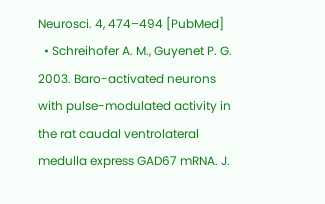Neurosci. 4, 474–494 [PubMed]
  • Schreihofer A. M., Guyenet P. G. 2003. Baro-activated neurons with pulse-modulated activity in the rat caudal ventrolateral medulla express GAD67 mRNA. J.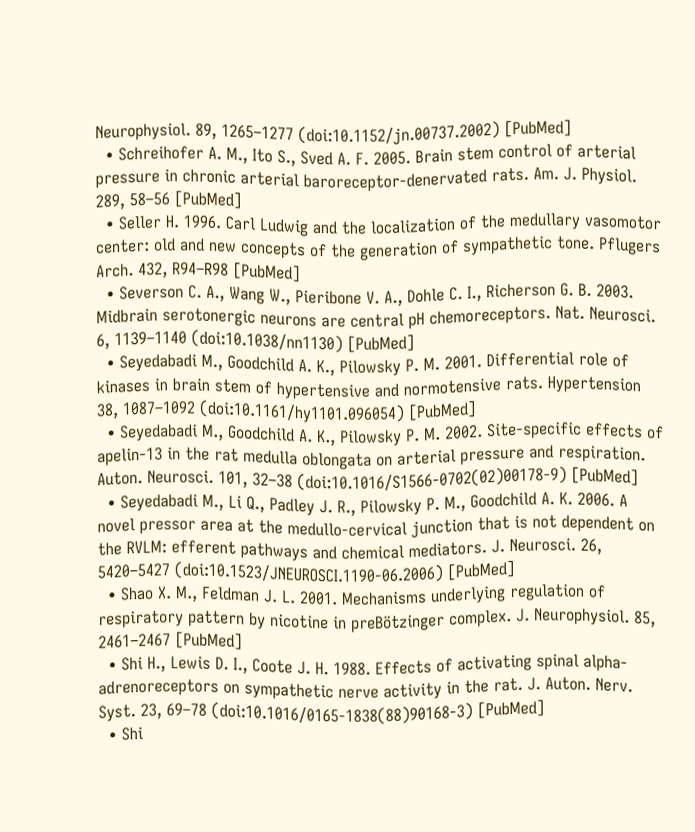Neurophysiol. 89, 1265–1277 (doi:10.1152/jn.00737.2002) [PubMed]
  • Schreihofer A. M., Ito S., Sved A. F. 2005. Brain stem control of arterial pressure in chronic arterial baroreceptor-denervated rats. Am. J. Physiol. 289, 58–56 [PubMed]
  • Seller H. 1996. Carl Ludwig and the localization of the medullary vasomotor center: old and new concepts of the generation of sympathetic tone. Pflugers Arch. 432, R94–R98 [PubMed]
  • Severson C. A., Wang W., Pieribone V. A., Dohle C. I., Richerson G. B. 2003. Midbrain serotonergic neurons are central pH chemoreceptors. Nat. Neurosci. 6, 1139–1140 (doi:10.1038/nn1130) [PubMed]
  • Seyedabadi M., Goodchild A. K., Pilowsky P. M. 2001. Differential role of kinases in brain stem of hypertensive and normotensive rats. Hypertension 38, 1087–1092 (doi:10.1161/hy1101.096054) [PubMed]
  • Seyedabadi M., Goodchild A. K., Pilowsky P. M. 2002. Site-specific effects of apelin-13 in the rat medulla oblongata on arterial pressure and respiration. Auton. Neurosci. 101, 32–38 (doi:10.1016/S1566-0702(02)00178-9) [PubMed]
  • Seyedabadi M., Li Q., Padley J. R., Pilowsky P. M., Goodchild A. K. 2006. A novel pressor area at the medullo-cervical junction that is not dependent on the RVLM: efferent pathways and chemical mediators. J. Neurosci. 26, 5420–5427 (doi:10.1523/JNEUROSCI.1190-06.2006) [PubMed]
  • Shao X. M., Feldman J. L. 2001. Mechanisms underlying regulation of respiratory pattern by nicotine in preBötzinger complex. J. Neurophysiol. 85, 2461–2467 [PubMed]
  • Shi H., Lewis D. I., Coote J. H. 1988. Effects of activating spinal alpha-adrenoreceptors on sympathetic nerve activity in the rat. J. Auton. Nerv. Syst. 23, 69–78 (doi:10.1016/0165-1838(88)90168-3) [PubMed]
  • Shi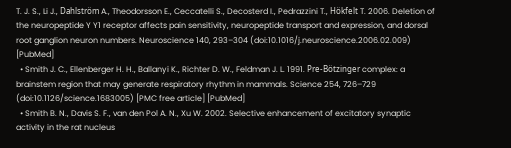T. J. S., Li J., Dahlström A., Theodorsson E., Ceccatelli S., Decosterd I., Pedrazzini T., Hökfelt T. 2006. Deletion of the neuropeptide Y Y1 receptor affects pain sensitivity, neuropeptide transport and expression, and dorsal root ganglion neuron numbers. Neuroscience 140, 293–304 (doi:10.1016/j.neuroscience.2006.02.009) [PubMed]
  • Smith J. C., Ellenberger H. H., Ballanyi K., Richter D. W., Feldman J. L. 1991. Pre-Bötzinger complex: a brainstem region that may generate respiratory rhythm in mammals. Science 254, 726–729 (doi:10.1126/science.1683005) [PMC free article] [PubMed]
  • Smith B. N., Davis S. F., van den Pol A. N., Xu W. 2002. Selective enhancement of excitatory synaptic activity in the rat nucleus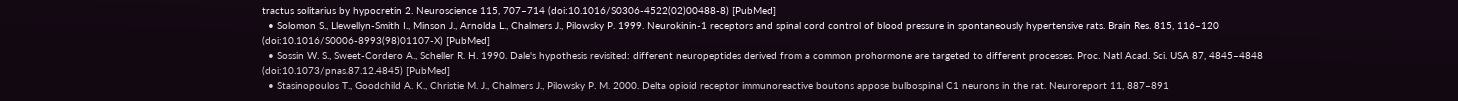tractus solitarius by hypocretin 2. Neuroscience 115, 707–714 (doi:10.1016/S0306-4522(02)00488-8) [PubMed]
  • Solomon S., Llewellyn-Smith I., Minson J., Arnolda L., Chalmers J., Pilowsky P. 1999. Neurokinin-1 receptors and spinal cord control of blood pressure in spontaneously hypertensive rats. Brain Res. 815, 116–120 (doi:10.1016/S0006-8993(98)01107-X) [PubMed]
  • Sossin W. S., Sweet-Cordero A., Scheller R. H. 1990. Dale's hypothesis revisited: different neuropeptides derived from a common prohormone are targeted to different processes. Proc. Natl Acad. Sci. USA 87, 4845–4848 (doi:10.1073/pnas.87.12.4845) [PubMed]
  • Stasinopoulos T., Goodchild A. K., Christie M. J., Chalmers J., Pilowsky P. M. 2000. Delta opioid receptor immunoreactive boutons appose bulbospinal C1 neurons in the rat. Neuroreport 11, 887–891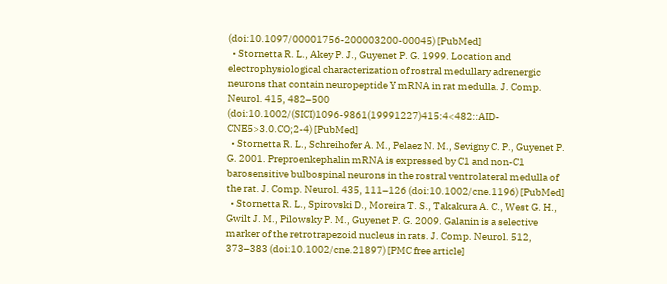(doi:10.1097/00001756-200003200-00045) [PubMed]
  • Stornetta R. L., Akey P. J., Guyenet P. G. 1999. Location and electrophysiological characterization of rostral medullary adrenergic neurons that contain neuropeptide Y mRNA in rat medulla. J. Comp. Neurol. 415, 482–500 (doi:10.1002/(SICI)1096-9861(19991227)415:4<482::AID-CNE5>3.0.CO;2-4) [PubMed]
  • Stornetta R. L., Schreihofer A. M., Pelaez N. M., Sevigny C. P., Guyenet P. G. 2001. Preproenkephalin mRNA is expressed by C1 and non-C1 barosensitive bulbospinal neurons in the rostral ventrolateral medulla of the rat. J. Comp. Neurol. 435, 111–126 (doi:10.1002/cne.1196) [PubMed]
  • Stornetta R. L., Spirovski D., Moreira T. S., Takakura A. C., West G. H., Gwilt J. M., Pilowsky P. M., Guyenet P. G. 2009. Galanin is a selective marker of the retrotrapezoid nucleus in rats. J. Comp. Neurol. 512, 373–383 (doi:10.1002/cne.21897) [PMC free article]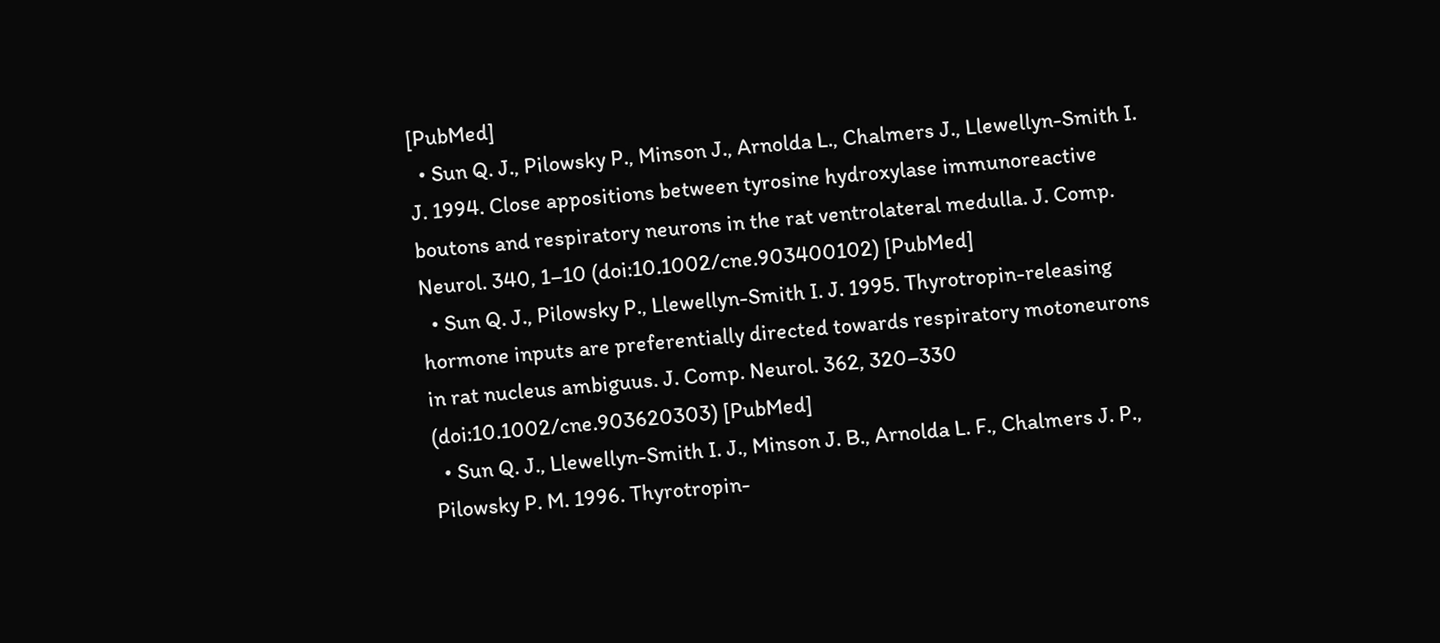[PubMed]
  • Sun Q. J., Pilowsky P., Minson J., Arnolda L., Chalmers J., Llewellyn-Smith I. J. 1994. Close appositions between tyrosine hydroxylase immunoreactive boutons and respiratory neurons in the rat ventrolateral medulla. J. Comp. Neurol. 340, 1–10 (doi:10.1002/cne.903400102) [PubMed]
  • Sun Q. J., Pilowsky P., Llewellyn-Smith I. J. 1995. Thyrotropin-releasing hormone inputs are preferentially directed towards respiratory motoneurons in rat nucleus ambiguus. J. Comp. Neurol. 362, 320–330 (doi:10.1002/cne.903620303) [PubMed]
  • Sun Q. J., Llewellyn-Smith I. J., Minson J. B., Arnolda L. F., Chalmers J. P., Pilowsky P. M. 1996. Thyrotropin-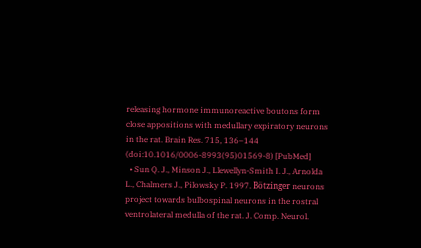releasing hormone immunoreactive boutons form close appositions with medullary expiratory neurons in the rat. Brain Res. 715, 136–144 (doi:10.1016/0006-8993(95)01569-8) [PubMed]
  • Sun Q. J., Minson J., Llewellyn-Smith I. J., Arnolda L., Chalmers J., Pilowsky P. 1997. Bötzinger neurons project towards bulbospinal neurons in the rostral ventrolateral medulla of the rat. J. Comp. Neurol.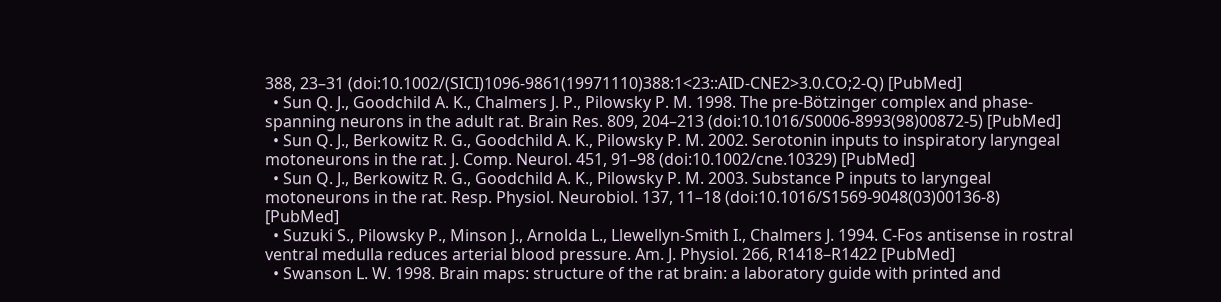388, 23–31 (doi:10.1002/(SICI)1096-9861(19971110)388:1<23::AID-CNE2>3.0.CO;2-Q) [PubMed]
  • Sun Q. J., Goodchild A. K., Chalmers J. P., Pilowsky P. M. 1998. The pre-Bötzinger complex and phase-spanning neurons in the adult rat. Brain Res. 809, 204–213 (doi:10.1016/S0006-8993(98)00872-5) [PubMed]
  • Sun Q. J., Berkowitz R. G., Goodchild A. K., Pilowsky P. M. 2002. Serotonin inputs to inspiratory laryngeal motoneurons in the rat. J. Comp. Neurol. 451, 91–98 (doi:10.1002/cne.10329) [PubMed]
  • Sun Q. J., Berkowitz R. G., Goodchild A. K., Pilowsky P. M. 2003. Substance P inputs to laryngeal motoneurons in the rat. Resp. Physiol. Neurobiol. 137, 11–18 (doi:10.1016/S1569-9048(03)00136-8) [PubMed]
  • Suzuki S., Pilowsky P., Minson J., Arnolda L., Llewellyn-Smith I., Chalmers J. 1994. C-Fos antisense in rostral ventral medulla reduces arterial blood pressure. Am. J. Physiol. 266, R1418–R1422 [PubMed]
  • Swanson L. W. 1998. Brain maps: structure of the rat brain: a laboratory guide with printed and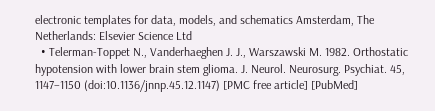electronic templates for data, models, and schematics Amsterdam, The Netherlands: Elsevier Science Ltd
  • Telerman-Toppet N., Vanderhaeghen J. J., Warszawski M. 1982. Orthostatic hypotension with lower brain stem glioma. J. Neurol. Neurosurg. Psychiat. 45, 1147–1150 (doi:10.1136/jnnp.45.12.1147) [PMC free article] [PubMed]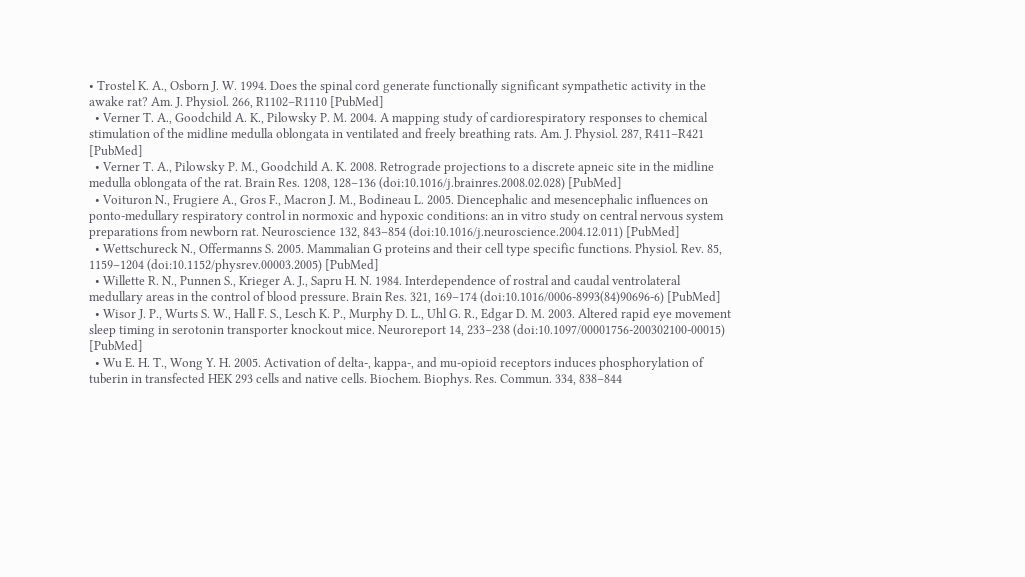• Trostel K. A., Osborn J. W. 1994. Does the spinal cord generate functionally significant sympathetic activity in the awake rat? Am. J. Physiol. 266, R1102–R1110 [PubMed]
  • Verner T. A., Goodchild A. K., Pilowsky P. M. 2004. A mapping study of cardiorespiratory responses to chemical stimulation of the midline medulla oblongata in ventilated and freely breathing rats. Am. J. Physiol. 287, R411–R421 [PubMed]
  • Verner T. A., Pilowsky P. M., Goodchild A. K. 2008. Retrograde projections to a discrete apneic site in the midline medulla oblongata of the rat. Brain Res. 1208, 128–136 (doi:10.1016/j.brainres.2008.02.028) [PubMed]
  • Voituron N., Frugiere A., Gros F., Macron J. M., Bodineau L. 2005. Diencephalic and mesencephalic influences on ponto-medullary respiratory control in normoxic and hypoxic conditions: an in vitro study on central nervous system preparations from newborn rat. Neuroscience 132, 843–854 (doi:10.1016/j.neuroscience.2004.12.011) [PubMed]
  • Wettschureck N., Offermanns S. 2005. Mammalian G proteins and their cell type specific functions. Physiol. Rev. 85, 1159–1204 (doi:10.1152/physrev.00003.2005) [PubMed]
  • Willette R. N., Punnen S., Krieger A. J., Sapru H. N. 1984. Interdependence of rostral and caudal ventrolateral medullary areas in the control of blood pressure. Brain Res. 321, 169–174 (doi:10.1016/0006-8993(84)90696-6) [PubMed]
  • Wisor J. P., Wurts S. W., Hall F. S., Lesch K. P., Murphy D. L., Uhl G. R., Edgar D. M. 2003. Altered rapid eye movement sleep timing in serotonin transporter knockout mice. Neuroreport 14, 233–238 (doi:10.1097/00001756-200302100-00015) [PubMed]
  • Wu E. H. T., Wong Y. H. 2005. Activation of delta-, kappa-, and mu-opioid receptors induces phosphorylation of tuberin in transfected HEK 293 cells and native cells. Biochem. Biophys. Res. Commun. 334, 838–844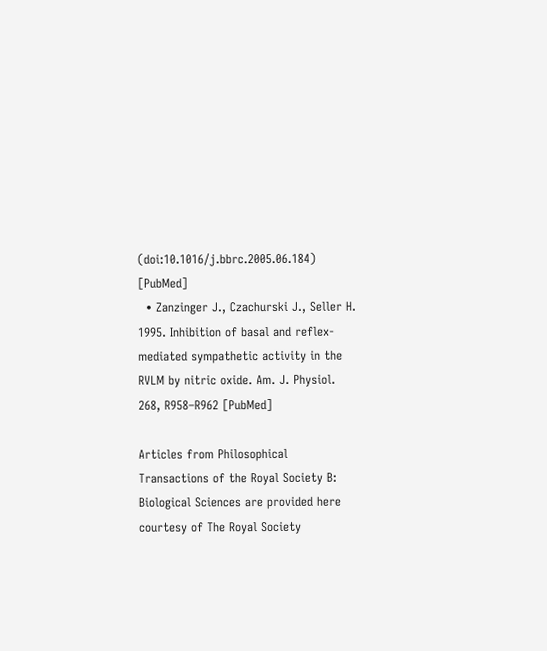(doi:10.1016/j.bbrc.2005.06.184) [PubMed]
  • Zanzinger J., Czachurski J., Seller H. 1995. Inhibition of basal and reflex-mediated sympathetic activity in the RVLM by nitric oxide. Am. J. Physiol. 268, R958–R962 [PubMed]

Articles from Philosophical Transactions of the Royal Society B: Biological Sciences are provided here courtesy of The Royal Society